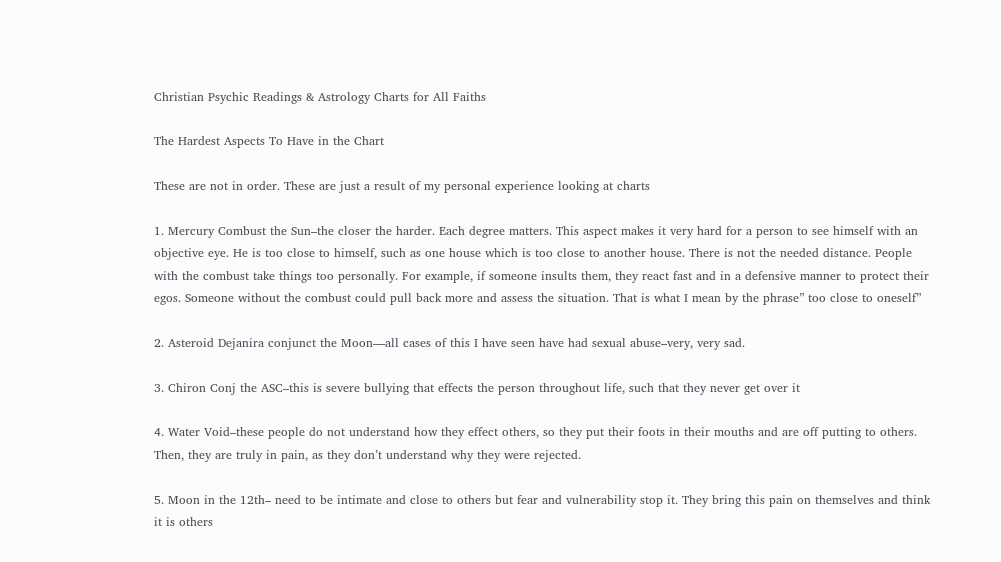Christian Psychic Readings & Astrology Charts for All Faiths

The Hardest Aspects To Have in the Chart

These are not in order. These are just a result of my personal experience looking at charts

1. Mercury Combust the Sun–the closer the harder. Each degree matters. This aspect makes it very hard for a person to see himself with an objective eye. He is too close to himself, such as one house which is too close to another house. There is not the needed distance. People with the combust take things too personally. For example, if someone insults them, they react fast and in a defensive manner to protect their egos. Someone without the combust could pull back more and assess the situation. That is what I mean by the phrase” too close to oneself”

2. Asteroid Dejanira conjunct the Moon—all cases of this I have seen have had sexual abuse–very, very sad.

3. Chiron Conj the ASC–this is severe bullying that effects the person throughout life, such that they never get over it

4. Water Void–these people do not understand how they effect others, so they put their foots in their mouths and are off putting to others. Then, they are truly in pain, as they don’t understand why they were rejected.

5. Moon in the 12th– need to be intimate and close to others but fear and vulnerability stop it. They bring this pain on themselves and think it is others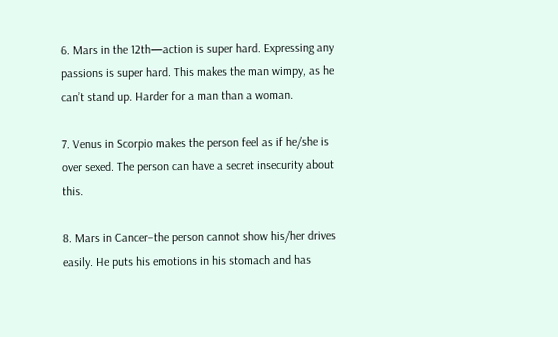6. Mars in the 12th—action is super hard. Expressing any passions is super hard. This makes the man wimpy, as he can’t stand up. Harder for a man than a woman.

7. Venus in Scorpio makes the person feel as if he/she is over sexed. The person can have a secret insecurity about this.

8. Mars in Cancer–the person cannot show his/her drives easily. He puts his emotions in his stomach and has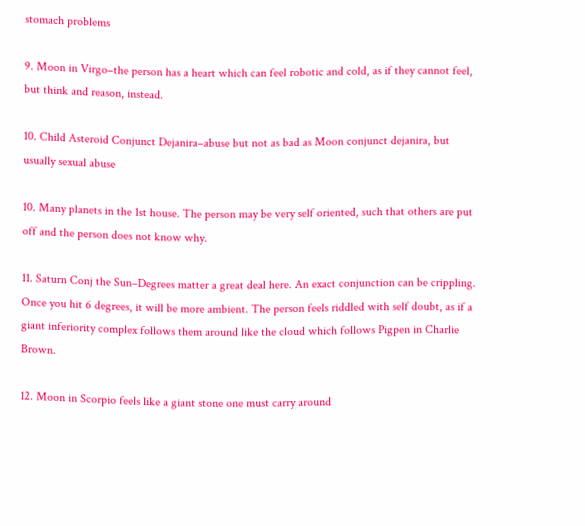stomach problems

9. Moon in Virgo–the person has a heart which can feel robotic and cold, as if they cannot feel, but think and reason, instead.

10. Child Asteroid Conjunct Dejanira–abuse but not as bad as Moon conjunct dejanira, but usually sexual abuse

10. Many planets in the 1st house. The person may be very self oriented, such that others are put off and the person does not know why.

11. Saturn Conj the Sun–Degrees matter a great deal here. An exact conjunction can be crippling. Once you hit 6 degrees, it will be more ambient. The person feels riddled with self doubt, as if a giant inferiority complex follows them around like the cloud which follows Pigpen in Charlie Brown.

12. Moon in Scorpio feels like a giant stone one must carry around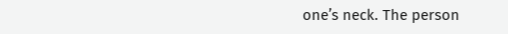one’s neck. The person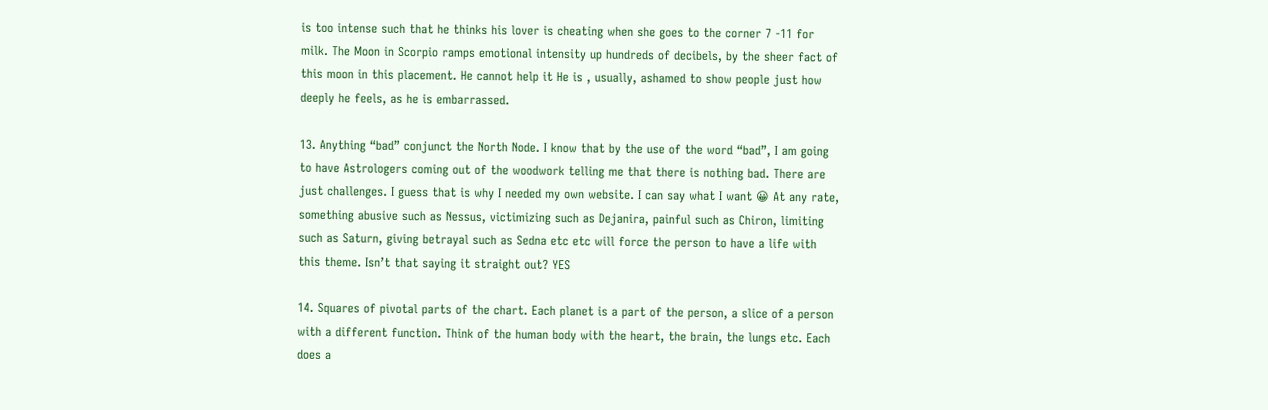is too intense such that he thinks his lover is cheating when she goes to the corner 7 -11 for milk. The Moon in Scorpio ramps emotional intensity up hundreds of decibels, by the sheer fact of this moon in this placement. He cannot help it He is , usually, ashamed to show people just how deeply he feels, as he is embarrassed.

13. Anything “bad” conjunct the North Node. I know that by the use of the word “bad”, I am going to have Astrologers coming out of the woodwork telling me that there is nothing bad. There are just challenges. I guess that is why I needed my own website. I can say what I want 😀 At any rate, something abusive such as Nessus, victimizing such as Dejanira, painful such as Chiron, limiting such as Saturn, giving betrayal such as Sedna etc etc will force the person to have a life with this theme. Isn’t that saying it straight out? YES

14. Squares of pivotal parts of the chart. Each planet is a part of the person, a slice of a person with a different function. Think of the human body with the heart, the brain, the lungs etc. Each does a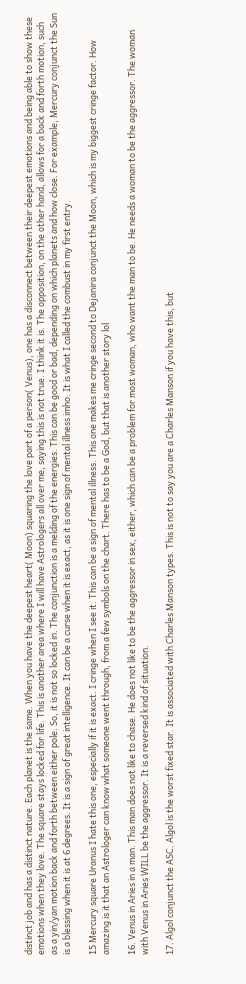distinct job and has a distinct nature. Each planet is the same. When you have the deepest heart( Moon) squaring the love part of a person( Venus), one has a disconnect between their deepest emotions and being able to show these emotions when they love. The square stays locked for life. This is another area where I will have Astrologers all over me, saying this is not true. I think it is. The opposition, on the other hand, allows for a back and forth motion, such as a yin/yan motion back and forth between either pole. So, it is not so locked in. The conjunction is a melding of the energies. This can be good or bad, depending on which planets and how close. For example, Mercury conjunct the Sun is a blessing when it is at 6 degrees. It is a sign of great intelligence. It can be a curse when it is exact, as it is one sign of mental illness imho. It is what I called the combust in my first entry.

15 Mercury square Uranus I hate this one, especially if it is exact. I cringe when I see it. This can be a sign of mental illness. This one makes me cringe second to Dejanira conjunct the Moon, which is my biggest cringe factor. How amazing is it that an Astrologer can know what someone went through, from a few symbols on the chart. There has to be a God, but that is another story lol

16. Venus in Aries in a man. This man does not like to chase. He does not like to be the aggressor in sex, either, which can be a problem for most woman, who want the man to be. He needs a woman to be the aggressor. The woman with Venus in Aries WILL be the aggressor. It is a reversed kind of situation.

17. Algol conjunct the ASC. Algol is the worst fixed star. It is associated with Charles Manson types. This is not to say you are a Charles Manson if you have this, but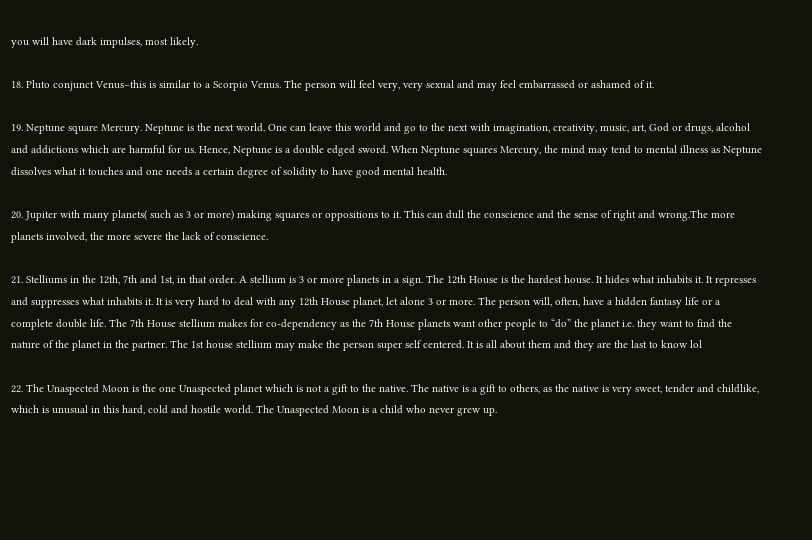you will have dark impulses, most likely.

18. Pluto conjunct Venus–this is similar to a Scorpio Venus. The person will feel very, very sexual and may feel embarrassed or ashamed of it.

19. Neptune square Mercury. Neptune is the next world. One can leave this world and go to the next with imagination, creativity, music, art, God or drugs, alcohol and addictions which are harmful for us. Hence, Neptune is a double edged sword. When Neptune squares Mercury, the mind may tend to mental illness as Neptune dissolves what it touches and one needs a certain degree of solidity to have good mental health.

20. Jupiter with many planets( such as 3 or more) making squares or oppositions to it. This can dull the conscience and the sense of right and wrong.The more planets involved, the more severe the lack of conscience.

21. Stelliums in the 12th, 7th and 1st, in that order. A stellium is 3 or more planets in a sign. The 12th House is the hardest house. It hides what inhabits it. It represses and suppresses what inhabits it. It is very hard to deal with any 12th House planet, let alone 3 or more. The person will, often, have a hidden fantasy life or a complete double life. The 7th House stellium makes for co-dependency as the 7th House planets want other people to “do” the planet i.e. they want to find the nature of the planet in the partner. The 1st house stellium may make the person super self centered. It is all about them and they are the last to know lol

22. The Unaspected Moon is the one Unaspected planet which is not a gift to the native. The native is a gift to others, as the native is very sweet, tender and childlike, which is unusual in this hard, cold and hostile world. The Unaspected Moon is a child who never grew up.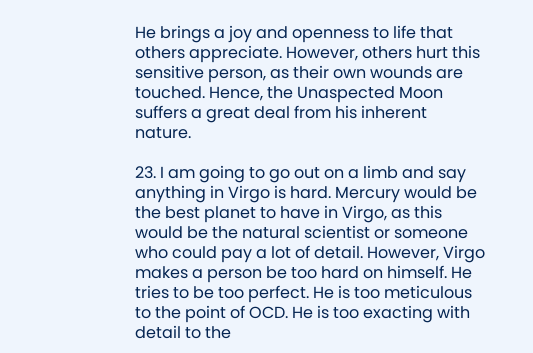He brings a joy and openness to life that others appreciate. However, others hurt this sensitive person, as their own wounds are touched. Hence, the Unaspected Moon suffers a great deal from his inherent nature.

23. I am going to go out on a limb and say anything in Virgo is hard. Mercury would be the best planet to have in Virgo, as this would be the natural scientist or someone who could pay a lot of detail. However, Virgo makes a person be too hard on himself. He tries to be too perfect. He is too meticulous to the point of OCD. He is too exacting with detail to the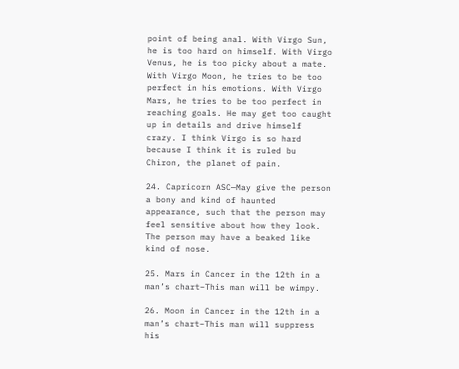point of being anal. With Virgo Sun, he is too hard on himself. With Virgo Venus, he is too picky about a mate. With Virgo Moon, he tries to be too perfect in his emotions. With Virgo Mars, he tries to be too perfect in reaching goals. He may get too caught up in details and drive himself crazy. I think Virgo is so hard because I think it is ruled bu Chiron, the planet of pain.

24. Capricorn ASC—May give the person a bony and kind of haunted appearance, such that the person may feel sensitive about how they look. The person may have a beaked like kind of nose.

25. Mars in Cancer in the 12th in a man’s chart–This man will be wimpy.

26. Moon in Cancer in the 12th in a man’s chart–This man will suppress his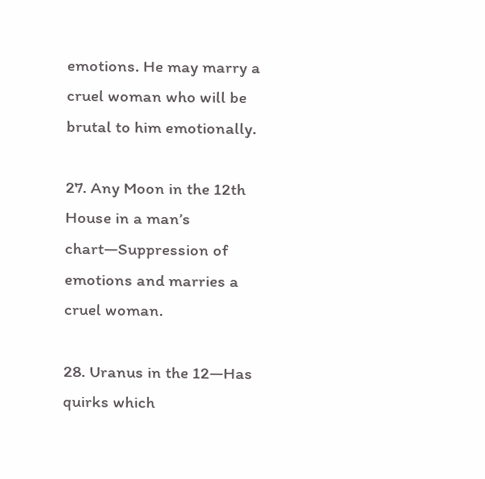emotions. He may marry a cruel woman who will be brutal to him emotionally.

27. Any Moon in the 12th House in a man’s chart—Suppression of emotions and marries a cruel woman.

28. Uranus in the 12—Has quirks which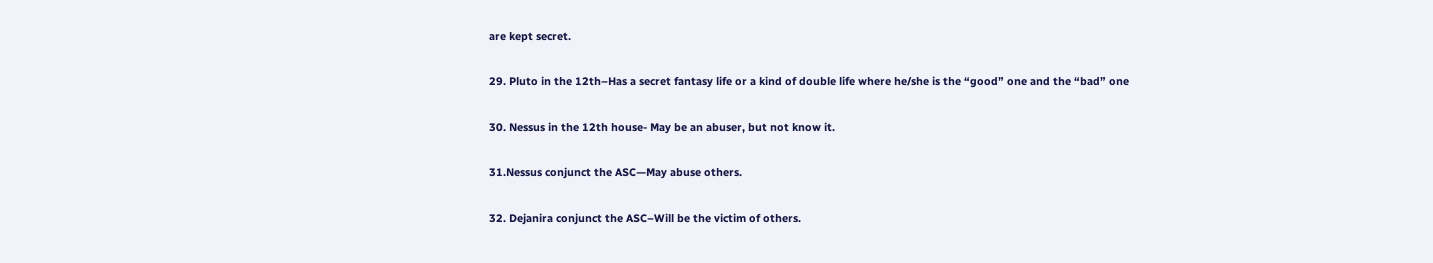are kept secret.

29. Pluto in the 12th–Has a secret fantasy life or a kind of double life where he/she is the “good” one and the “bad” one

30. Nessus in the 12th house- May be an abuser, but not know it.

31.Nessus conjunct the ASC—May abuse others.

32. Dejanira conjunct the ASC–Will be the victim of others.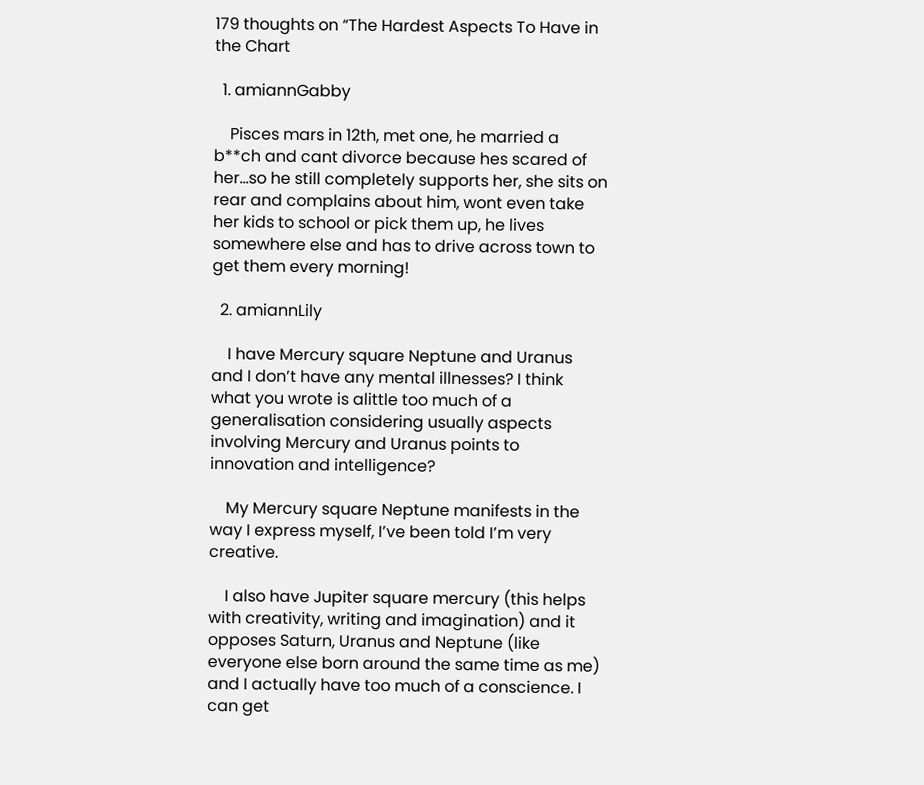179 thoughts on “The Hardest Aspects To Have in the Chart

  1. amiannGabby

    Pisces mars in 12th, met one, he married a b**ch and cant divorce because hes scared of her…so he still completely supports her, she sits on rear and complains about him, wont even take her kids to school or pick them up, he lives somewhere else and has to drive across town to get them every morning!

  2. amiannLily

    I have Mercury square Neptune and Uranus and I don’t have any mental illnesses? I think what you wrote is alittle too much of a generalisation considering usually aspects involving Mercury and Uranus points to innovation and intelligence?

    My Mercury square Neptune manifests in the way I express myself, I’ve been told I’m very creative.

    I also have Jupiter square mercury (this helps with creativity, writing and imagination) and it opposes Saturn, Uranus and Neptune (like everyone else born around the same time as me) and I actually have too much of a conscience. I can get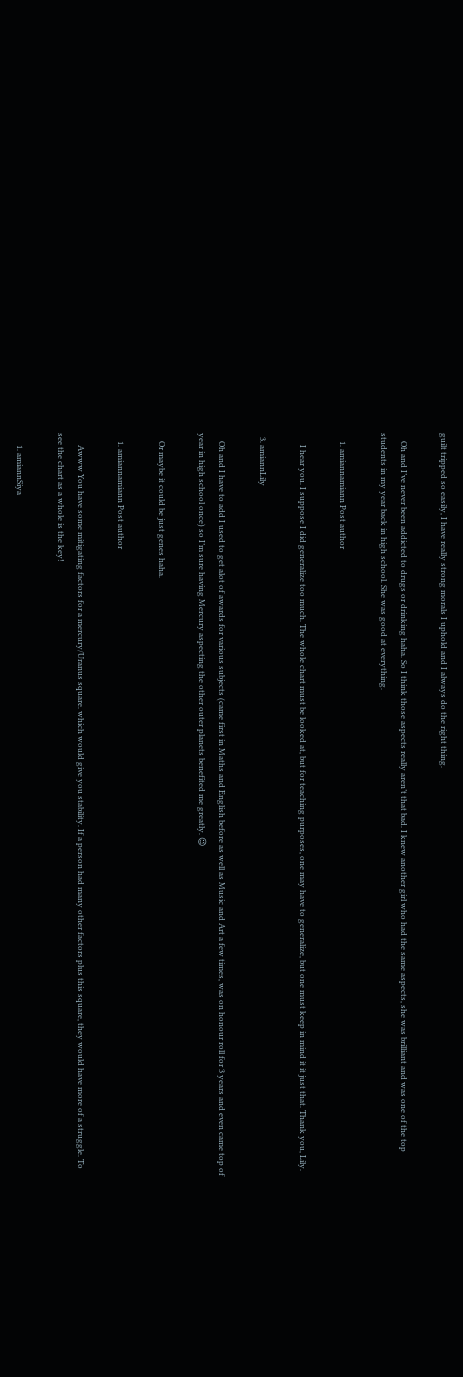guilt tripped so easily, I have really strong morals I uphold and I always do the right thing.

    Oh and I’ve never been addicted to drugs or drinking haha. So I think those aspects really aren’t that bad. I knew another girl who had the same aspects, she was brilliant and was one of the top students in my year back in high school. She was good at everything.

    1. amiannamiann Post author

      I hear you. I suppose I did generalize too much. The whole chart must be looked at, but for teaching purposes, one may have to generalize, but one must keep in mind it it just that. Thank you, Lily.

  3. amiannLily

    Oh and I have to add I used to get alot of awards for various subjects (came first in Maths and English before as well as Music and Art a few times, was on honour roll for 3 years and even came top of year in high school once) so I’m sure having Mercury aspecting the other outer planets benefited me greatly. 😉

    Or maybe it could be just genes haha.

    1. amiannamiann Post author

      Awww You have some mitigating factors for a mercury/Uranus square. which would give you stability. If a person had many other factors plus this square, they would have more of a struggle. To see the chart as a whole is the key!

      1. amiannSiya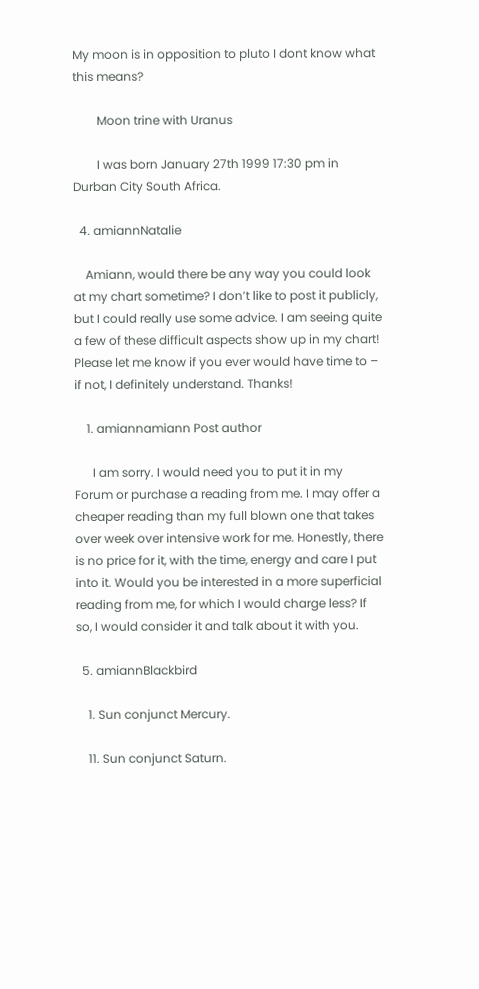My moon is in opposition to pluto I dont know what this means?

        Moon trine with Uranus

        I was born January 27th 1999 17:30 pm in Durban City South Africa.

  4. amiannNatalie

    Amiann, would there be any way you could look at my chart sometime? I don’t like to post it publicly, but I could really use some advice. I am seeing quite a few of these difficult aspects show up in my chart! Please let me know if you ever would have time to – if not, I definitely understand. Thanks!

    1. amiannamiann Post author

      I am sorry. I would need you to put it in my Forum or purchase a reading from me. I may offer a cheaper reading than my full blown one that takes over week over intensive work for me. Honestly, there is no price for it, with the time, energy and care I put into it. Would you be interested in a more superficial reading from me, for which I would charge less? If so, I would consider it and talk about it with you.

  5. amiannBlackbird

    1. Sun conjunct Mercury.

    11. Sun conjunct Saturn.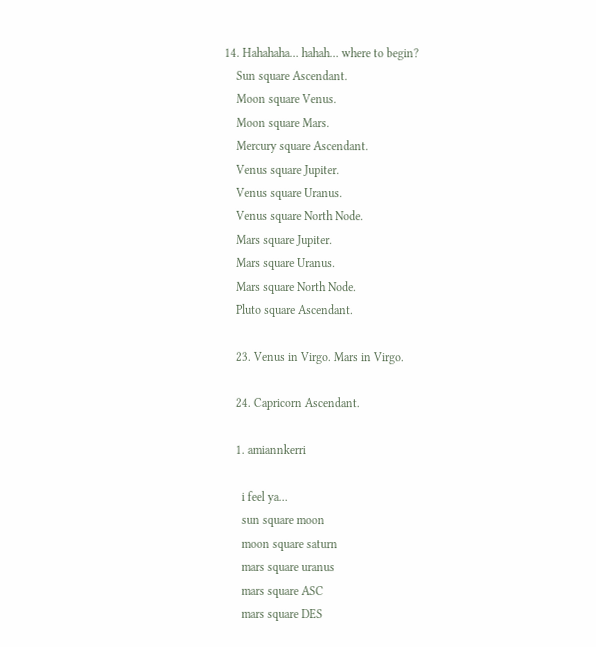14. Hahahaha… hahah… where to begin?
    Sun square Ascendant.
    Moon square Venus.
    Moon square Mars.
    Mercury square Ascendant.
    Venus square Jupiter.
    Venus square Uranus.
    Venus square North Node.
    Mars square Jupiter.
    Mars square Uranus.
    Mars square North Node.
    Pluto square Ascendant.

    23. Venus in Virgo. Mars in Virgo.

    24. Capricorn Ascendant.

    1. amiannkerri

      i feel ya…
      sun square moon
      moon square saturn
      mars square uranus
      mars square ASC
      mars square DES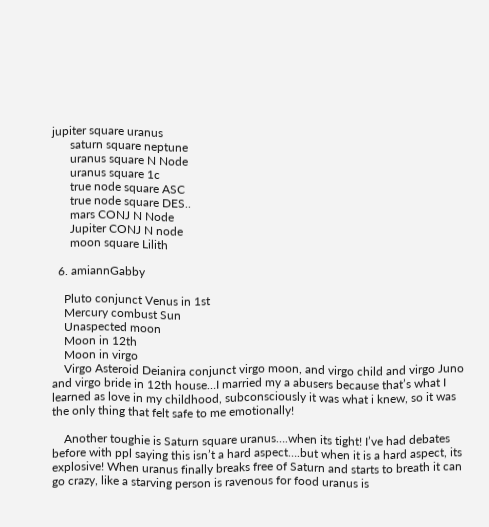jupiter square uranus
      saturn square neptune
      uranus square N Node
      uranus square 1c
      true node square ASC
      true node square DES..
      mars CONJ N Node
      Jupiter CONJ N node
      moon square Lilith

  6. amiannGabby

    Pluto conjunct Venus in 1st
    Mercury combust Sun
    Unaspected moon
    Moon in 12th
    Moon in virgo
    Virgo Asteroid Deianira conjunct virgo moon, and virgo child and virgo Juno and virgo bride in 12th house…I married my a abusers because that’s what I learned as love in my childhood, subconsciously it was what i knew, so it was the only thing that felt safe to me emotionally!

    Another toughie is Saturn square uranus….when its tight! I’ve had debates before with ppl saying this isn’t a hard aspect….but when it is a hard aspect, its explosive! When uranus finally breaks free of Saturn and starts to breath it can go crazy, like a starving person is ravenous for food uranus is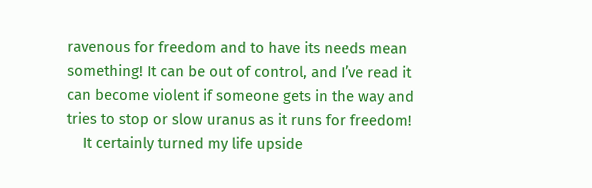ravenous for freedom and to have its needs mean something! It can be out of control, and I’ve read it can become violent if someone gets in the way and tries to stop or slow uranus as it runs for freedom!
    It certainly turned my life upside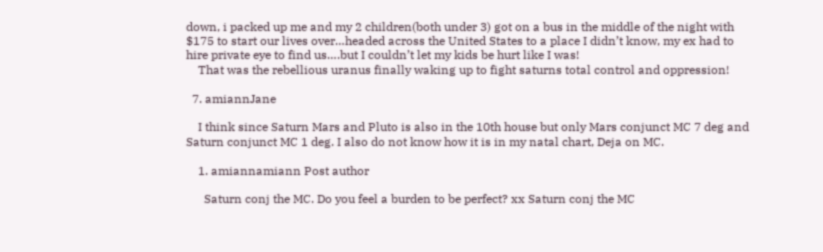down, i packed up me and my 2 children(both under 3) got on a bus in the middle of the night with $175 to start our lives over…headed across the United States to a place I didn’t know, my ex had to hire private eye to find us….but I couldn’t let my kids be hurt like I was!
    That was the rebellious uranus finally waking up to fight saturns total control and oppression!

  7. amiannJane

    I think since Saturn Mars and Pluto is also in the 10th house but only Mars conjunct MC 7 deg and Saturn conjunct MC 1 deg. I also do not know how it is in my natal chart, Deja on MC.

    1. amiannamiann Post author

      Saturn conj the MC. Do you feel a burden to be perfect? xx Saturn conj the MC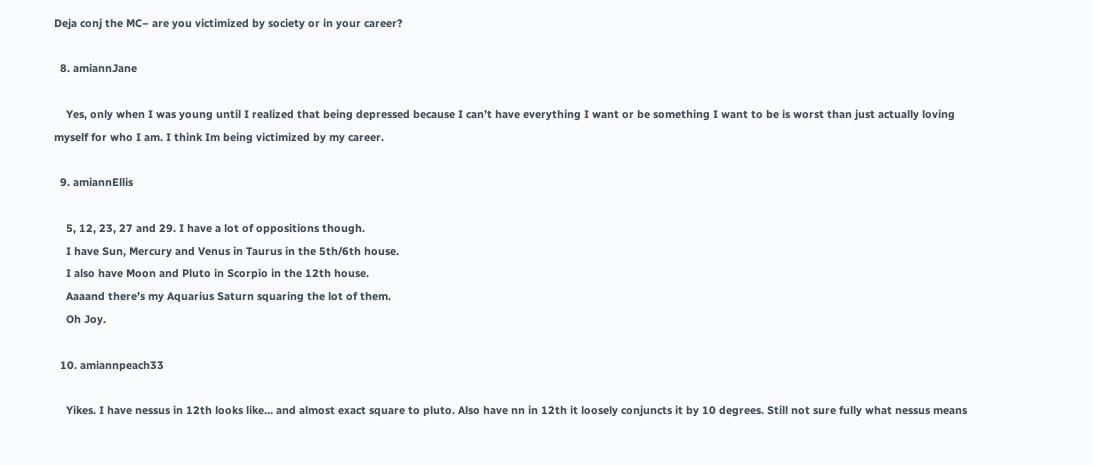Deja conj the MC– are you victimized by society or in your career?

  8. amiannJane

    Yes, only when I was young until I realized that being depressed because I can’t have everything I want or be something I want to be is worst than just actually loving myself for who I am. I think Im being victimized by my career.

  9. amiannEllis

    5, 12, 23, 27 and 29. I have a lot of oppositions though.
    I have Sun, Mercury and Venus in Taurus in the 5th/6th house.
    I also have Moon and Pluto in Scorpio in the 12th house.
    Aaaand there’s my Aquarius Saturn squaring the lot of them.
    Oh Joy.

  10. amiannpeach33

    Yikes. I have nessus in 12th looks like… and almost exact square to pluto. Also have nn in 12th it loosely conjuncts it by 10 degrees. Still not sure fully what nessus means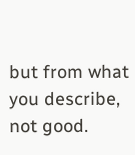but from what you describe, not good.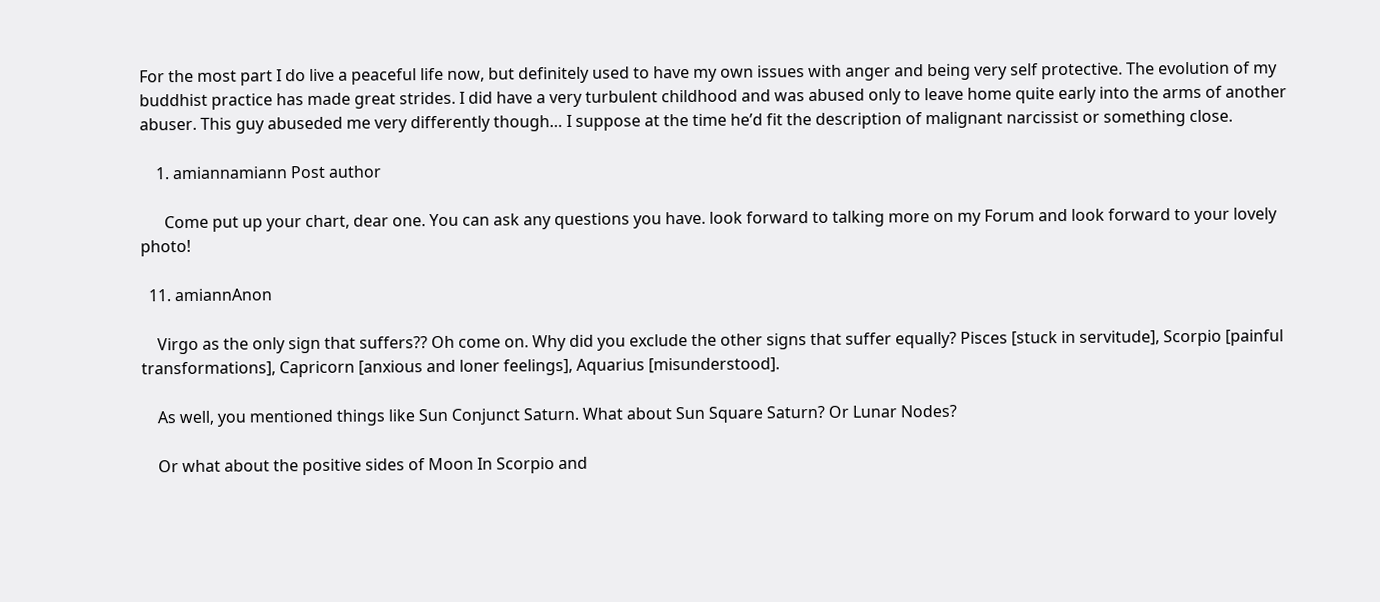For the most part I do live a peaceful life now, but definitely used to have my own issues with anger and being very self protective. The evolution of my buddhist practice has made great strides. I did have a very turbulent childhood and was abused only to leave home quite early into the arms of another abuser. This guy abuseded me very differently though… I suppose at the time he’d fit the description of malignant narcissist or something close.

    1. amiannamiann Post author

      Come put up your chart, dear one. You can ask any questions you have. look forward to talking more on my Forum and look forward to your lovely photo!

  11. amiannAnon

    Virgo as the only sign that suffers?? Oh come on. Why did you exclude the other signs that suffer equally? Pisces [stuck in servitude], Scorpio [painful transformations], Capricorn [anxious and loner feelings], Aquarius [misunderstood].

    As well, you mentioned things like Sun Conjunct Saturn. What about Sun Square Saturn? Or Lunar Nodes?

    Or what about the positive sides of Moon In Scorpio and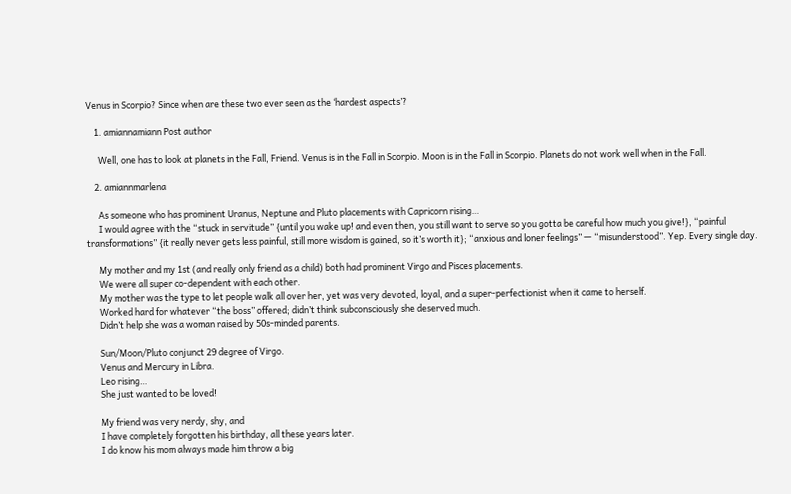Venus in Scorpio? Since when are these two ever seen as the ‘hardest aspects’?

    1. amiannamiann Post author

      Well, one has to look at planets in the Fall, Friend. Venus is in the Fall in Scorpio. Moon is in the Fall in Scorpio. Planets do not work well when in the Fall.

    2. amiannmarlena

      As someone who has prominent Uranus, Neptune and Pluto placements with Capricorn rising…
      I would agree with the “stuck in servitude” {until you wake up! and even then, you still want to serve so you gotta be careful how much you give!}, “painful transformations” {it really never gets less painful, still more wisdom is gained, so it’s worth it}; “anxious and loner feelings” — “misunderstood”. Yep. Every single day.

      My mother and my 1st (and really only friend as a child) both had prominent Virgo and Pisces placements.
      We were all super co-dependent with each other.
      My mother was the type to let people walk all over her, yet was very devoted, loyal, and a super-perfectionist when it came to herself.
      Worked hard for whatever “the boss” offered; didn’t think subconsciously she deserved much.
      Didn’t help she was a woman raised by 50s-minded parents.

      Sun/Moon/Pluto conjunct 29 degree of Virgo.
      Venus and Mercury in Libra.
      Leo rising…
      She just wanted to be loved!

      My friend was very nerdy, shy, and
      I have completely forgotten his birthday, all these years later.
      I do know his mom always made him throw a big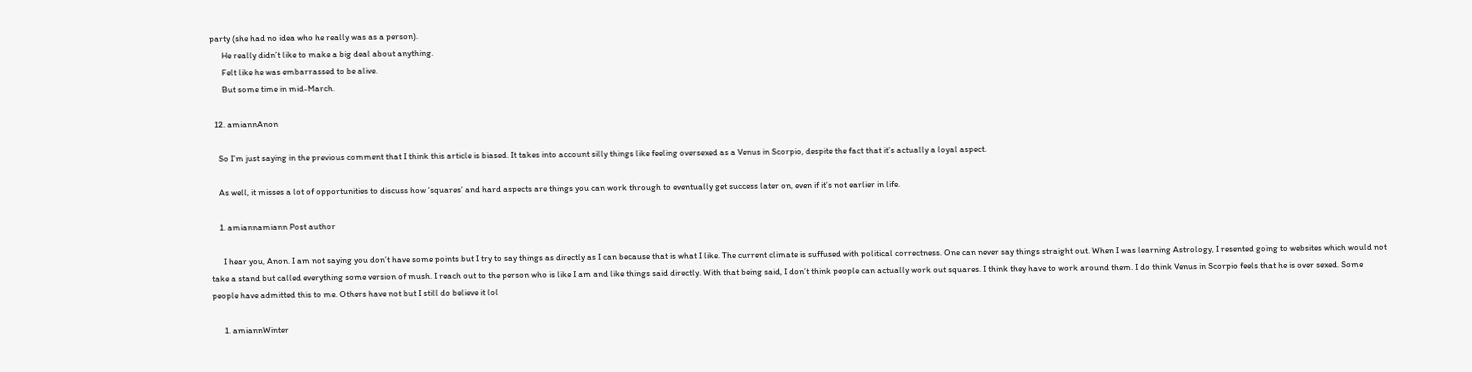party (she had no idea who he really was as a person).
      He really didn’t like to make a big deal about anything.
      Felt like he was embarrassed to be alive.
      But some time in mid-March.

  12. amiannAnon

    So I’m just saying in the previous comment that I think this article is biased. It takes into account silly things like feeling oversexed as a Venus in Scorpio, despite the fact that it’s actually a loyal aspect.

    As well, it misses a lot of opportunities to discuss how ‘squares’ and hard aspects are things you can work through to eventually get success later on, even if it’s not earlier in life.

    1. amiannamiann Post author

      I hear you, Anon. I am not saying you don’t have some points but I try to say things as directly as I can because that is what I like. The current climate is suffused with political correctness. One can never say things straight out. When I was learning Astrology, I resented going to websites which would not take a stand but called everything some version of mush. I reach out to the person who is like I am and like things said directly. With that being said, I don’t think people can actually work out squares. I think they have to work around them. I do think Venus in Scorpio feels that he is over sexed. Some people have admitted this to me. Others have not but I still do believe it lol

      1. amiannWinter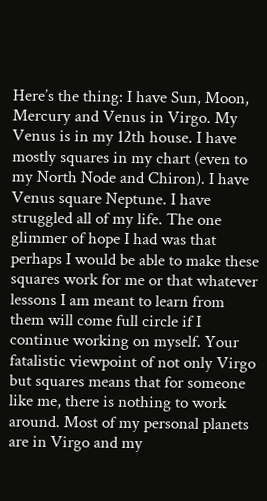Here’s the thing: I have Sun, Moon, Mercury and Venus in Virgo. My Venus is in my 12th house. I have mostly squares in my chart (even to my North Node and Chiron). I have Venus square Neptune. I have struggled all of my life. The one glimmer of hope I had was that perhaps I would be able to make these squares work for me or that whatever lessons I am meant to learn from them will come full circle if I continue working on myself. Your fatalistic viewpoint of not only Virgo but squares means that for someone like me, there is nothing to work around. Most of my personal planets are in Virgo and my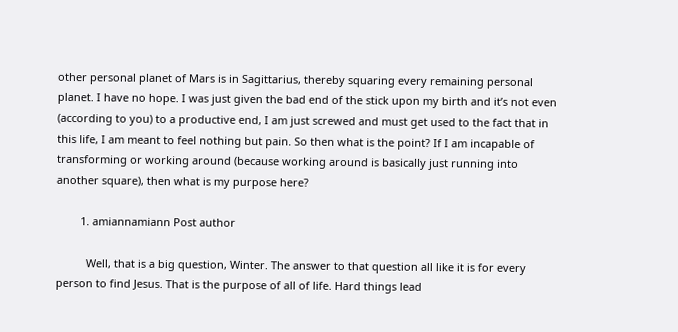other personal planet of Mars is in Sagittarius, thereby squaring every remaining personal planet. I have no hope. I was just given the bad end of the stick upon my birth and it’s not even (according to you) to a productive end, I am just screwed and must get used to the fact that in this life, I am meant to feel nothing but pain. So then what is the point? If I am incapable of transforming or working around (because working around is basically just running into another square), then what is my purpose here?

        1. amiannamiann Post author

          Well, that is a big question, Winter. The answer to that question all like it is for every person to find Jesus. That is the purpose of all of life. Hard things lead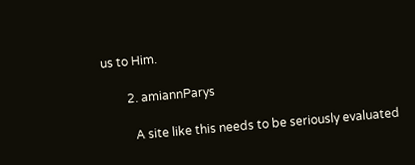us to Him.

        2. amiannParys

          A site like this needs to be seriously evaluated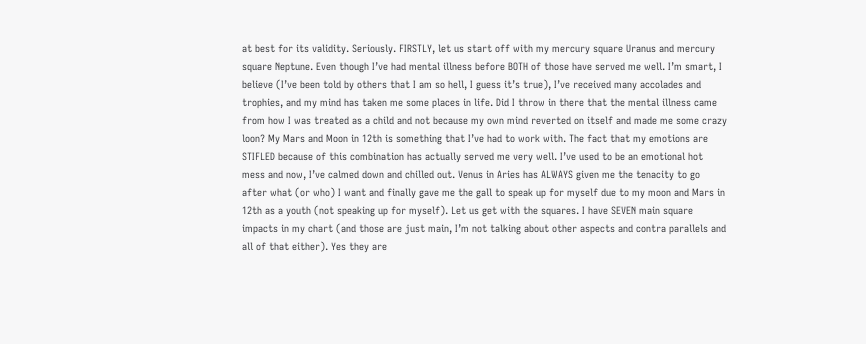at best for its validity. Seriously. FIRSTLY, let us start off with my mercury square Uranus and mercury square Neptune. Even though I’ve had mental illness before BOTH of those have served me well. I’m smart, I believe (I’ve been told by others that I am so hell, I guess it’s true), I’ve received many accolades and trophies, and my mind has taken me some places in life. Did I throw in there that the mental illness came from how I was treated as a child and not because my own mind reverted on itself and made me some crazy loon? My Mars and Moon in 12th is something that I’ve had to work with. The fact that my emotions are STIFLED because of this combination has actually served me very well. I’ve used to be an emotional hot mess and now, I’ve calmed down and chilled out. Venus in Aries has ALWAYS given me the tenacity to go after what (or who) I want and finally gave me the gall to speak up for myself due to my moon and Mars in 12th as a youth (not speaking up for myself). Let us get with the squares. I have SEVEN main square impacts in my chart (and those are just main, I’m not talking about other aspects and contra parallels and all of that either). Yes they are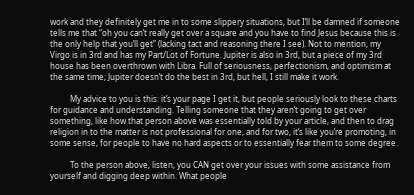work and they definitely get me in to some slippery situations, but I’ll be damned if someone tells me that “oh you can’t really get over a square and you have to find Jesus because this is the only help that you’ll get” (lacking tact and reasoning there I see). Not to mention, my Virgo is in 3rd and has my Part/Lot of Fortune. Jupiter is also in 3rd, but a piece of my 3rd house has been overthrown with Libra. Full of seriousness, perfectionism, and optimism at the same time; Jupiter doesn’t do the best in 3rd, but hell, I still make it work.

          My advice to you is this: it’s your page I get it, but people seriously look to these charts for guidance and understanding. Telling someone that they aren’t going to get over something, like how that person above was essentially told by your article, and then to drag religion in to the matter is not professional for one, and for two, it’s like you’re promoting, in some sense, for people to have no hard aspects or to essentially fear them to some degree.

          To the person above, listen, you CAN get over your issues with some assistance from yourself and digging deep within. What people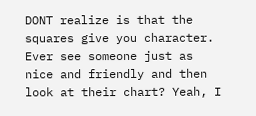DONT realize is that the squares give you character. Ever see someone just as nice and friendly and then look at their chart? Yeah, I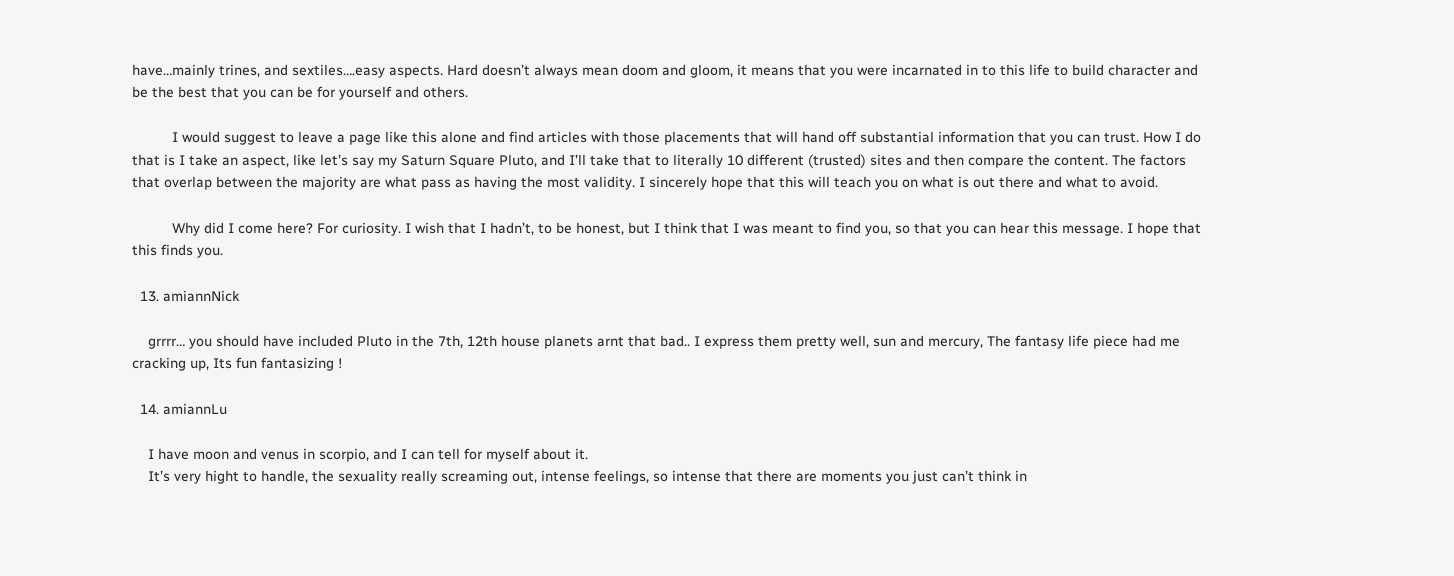have…mainly trines, and sextiles….easy aspects. Hard doesn’t always mean doom and gloom, it means that you were incarnated in to this life to build character and be the best that you can be for yourself and others.

          I would suggest to leave a page like this alone and find articles with those placements that will hand off substantial information that you can trust. How I do that is I take an aspect, like let’s say my Saturn Square Pluto, and I’ll take that to literally 10 different (trusted) sites and then compare the content. The factors that overlap between the majority are what pass as having the most validity. I sincerely hope that this will teach you on what is out there and what to avoid.

          Why did I come here? For curiosity. I wish that I hadn’t, to be honest, but I think that I was meant to find you, so that you can hear this message. I hope that this finds you.

  13. amiannNick

    grrrr… you should have included Pluto in the 7th, 12th house planets arnt that bad.. I express them pretty well, sun and mercury, The fantasy life piece had me cracking up, Its fun fantasizing !

  14. amiannLu

    I have moon and venus in scorpio, and I can tell for myself about it.
    It’s very hight to handle, the sexuality really screaming out, intense feelings, so intense that there are moments you just can’t think in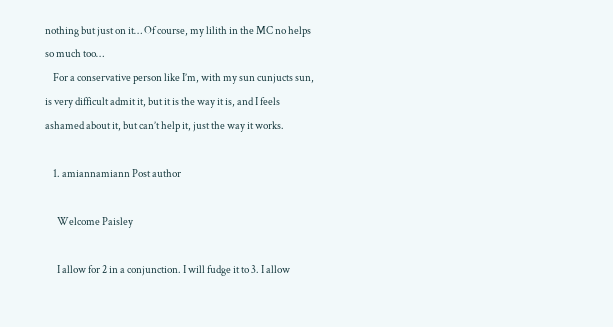nothing but just on it… Of course, my lilith in the MC no helps so much too…
    For a conservative person like I’m, with my sun cunjucts sun, is very difficult admit it, but it is the way it is, and I feels ashamed about it, but can’t help it, just the way it works.

    1. amiannamiann Post author

      Welcome Paisley

      I allow for 2 in a conjunction. I will fudge it to 3. I allow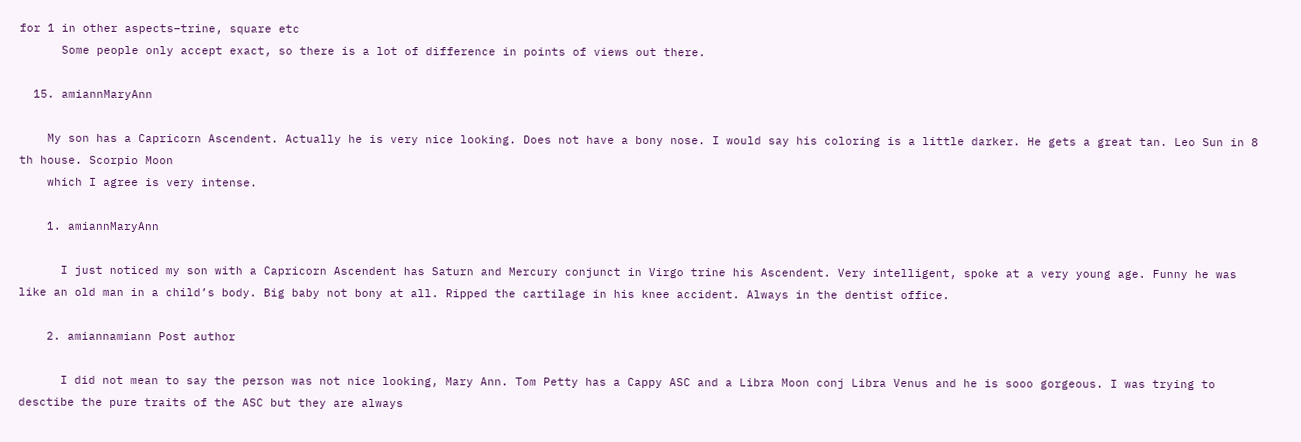for 1 in other aspects–trine, square etc
      Some people only accept exact, so there is a lot of difference in points of views out there.

  15. amiannMaryAnn

    My son has a Capricorn Ascendent. Actually he is very nice looking. Does not have a bony nose. I would say his coloring is a little darker. He gets a great tan. Leo Sun in 8 th house. Scorpio Moon
    which I agree is very intense.

    1. amiannMaryAnn

      I just noticed my son with a Capricorn Ascendent has Saturn and Mercury conjunct in Virgo trine his Ascendent. Very intelligent, spoke at a very young age. Funny he was like an old man in a child’s body. Big baby not bony at all. Ripped the cartilage in his knee accident. Always in the dentist office.

    2. amiannamiann Post author

      I did not mean to say the person was not nice looking, Mary Ann. Tom Petty has a Cappy ASC and a Libra Moon conj Libra Venus and he is sooo gorgeous. I was trying to desctibe the pure traits of the ASC but they are always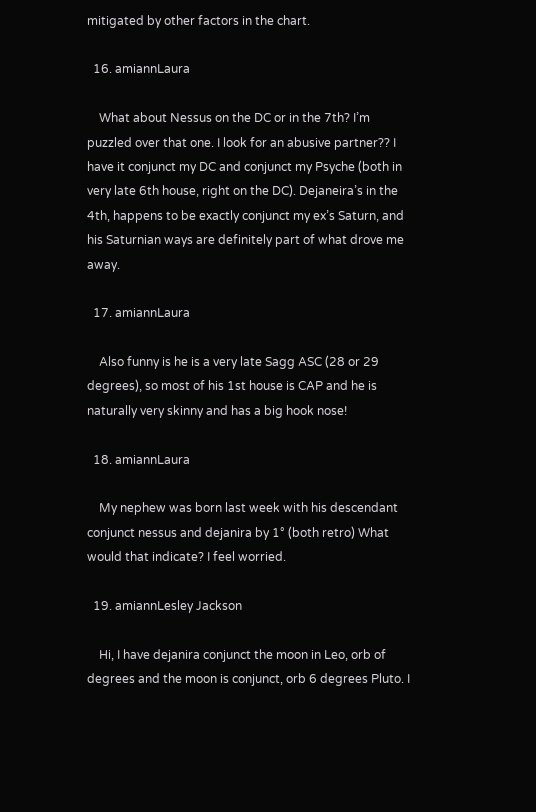mitigated by other factors in the chart.

  16. amiannLaura

    What about Nessus on the DC or in the 7th? I’m puzzled over that one. I look for an abusive partner?? I have it conjunct my DC and conjunct my Psyche (both in very late 6th house, right on the DC). Dejaneira’s in the 4th, happens to be exactly conjunct my ex’s Saturn, and his Saturnian ways are definitely part of what drove me away.

  17. amiannLaura

    Also funny is he is a very late Sagg ASC (28 or 29 degrees), so most of his 1st house is CAP and he is naturally very skinny and has a big hook nose!

  18. amiannLaura

    My nephew was born last week with his descendant conjunct nessus and dejanira by 1° (both retro) What would that indicate? I feel worried.

  19. amiannLesley Jackson

    Hi, I have dejanira conjunct the moon in Leo, orb of degrees and the moon is conjunct, orb 6 degrees Pluto. I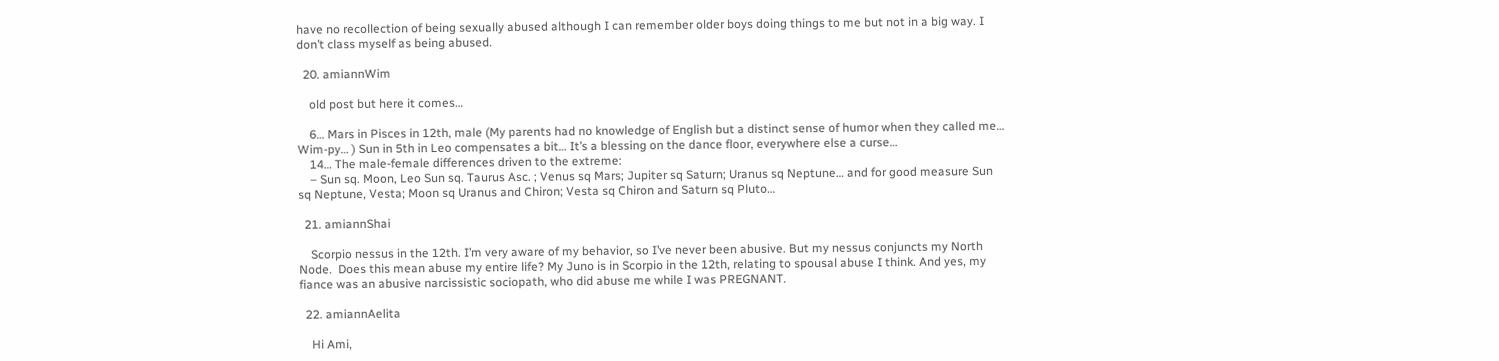have no recollection of being sexually abused although I can remember older boys doing things to me but not in a big way. I don’t class myself as being abused.

  20. amiannWim

    old post but here it comes…

    6… Mars in Pisces in 12th, male (My parents had no knowledge of English but a distinct sense of humor when they called me… Wim-py… ) Sun in 5th in Leo compensates a bit… It’s a blessing on the dance floor, everywhere else a curse…
    14… The male-female differences driven to the extreme:
    – Sun sq. Moon, Leo Sun sq. Taurus Asc. ; Venus sq Mars; Jupiter sq Saturn; Uranus sq Neptune… and for good measure Sun sq Neptune, Vesta; Moon sq Uranus and Chiron; Vesta sq Chiron and Saturn sq Pluto…

  21. amiannShai

    Scorpio nessus in the 12th. I’m very aware of my behavior, so I’ve never been abusive. But my nessus conjuncts my North Node.  Does this mean abuse my entire life? My Juno is in Scorpio in the 12th, relating to spousal abuse I think. And yes, my fiance was an abusive narcissistic sociopath, who did abuse me while I was PREGNANT.

  22. amiannAelita

    Hi Ami,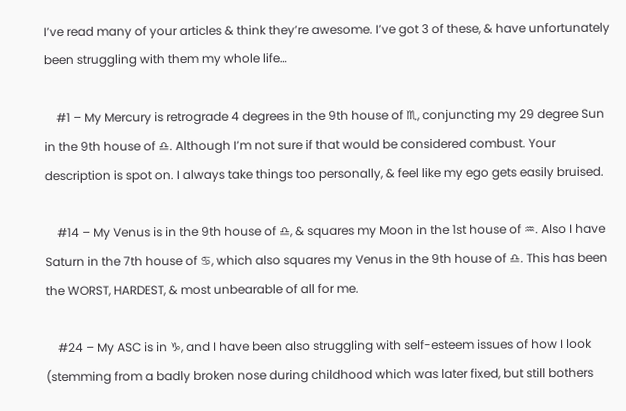I’ve read many of your articles & think they’re awesome. I’ve got 3 of these, & have unfortunately been struggling with them my whole life…

    #1 – My Mercury is retrograde 4 degrees in the 9th house of ♏, conjuncting my 29 degree Sun in the 9th house of ♎. Although I’m not sure if that would be considered combust. Your description is spot on. I always take things too personally, & feel like my ego gets easily bruised.

    #14 – My Venus is in the 9th house of ♎, & squares my Moon in the 1st house of ♒. Also I have Saturn in the 7th house of ♋, which also squares my Venus in the 9th house of ♎. This has been the WORST, HARDEST, & most unbearable of all for me.

    #24 – My ASC is in ♑, and I have been also struggling with self-esteem issues of how I look (stemming from a badly broken nose during childhood which was later fixed, but still bothers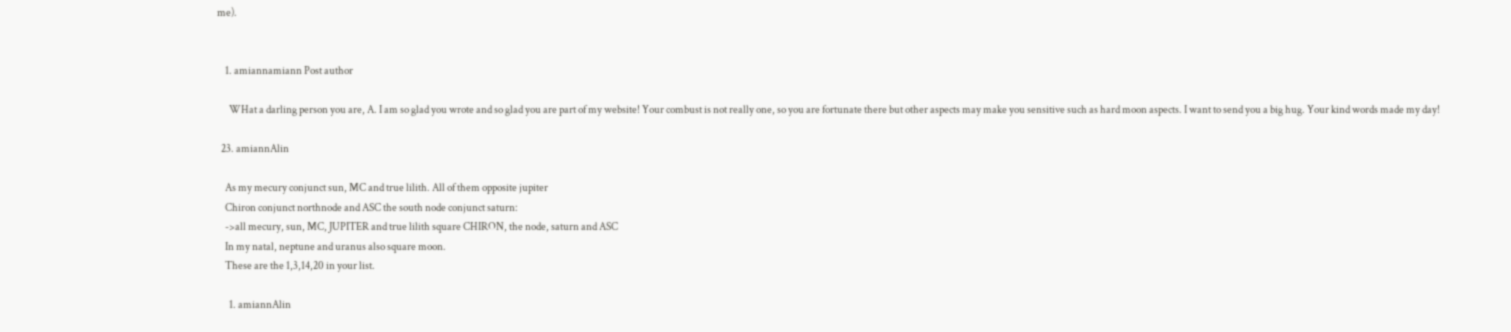me).


    1. amiannamiann Post author

      WHat a darling person you are, A. I am so glad you wrote and so glad you are part of my website! Your combust is not really one, so you are fortunate there but other aspects may make you sensitive such as hard moon aspects. I want to send you a big hug. Your kind words made my day!

  23. amiannAlin

    As my mecury conjunct sun, MC and true lilith. All of them opposite jupiter
    Chiron conjunct northnode and ASC the south node conjunct saturn:
    ->all mecury, sun, MC, JUPITER and true lilith square CHIRON, the node, saturn and ASC
    In my natal, neptune and uranus also square moon.
    These are the 1,3,14,20 in your list.

      1. amiannAlin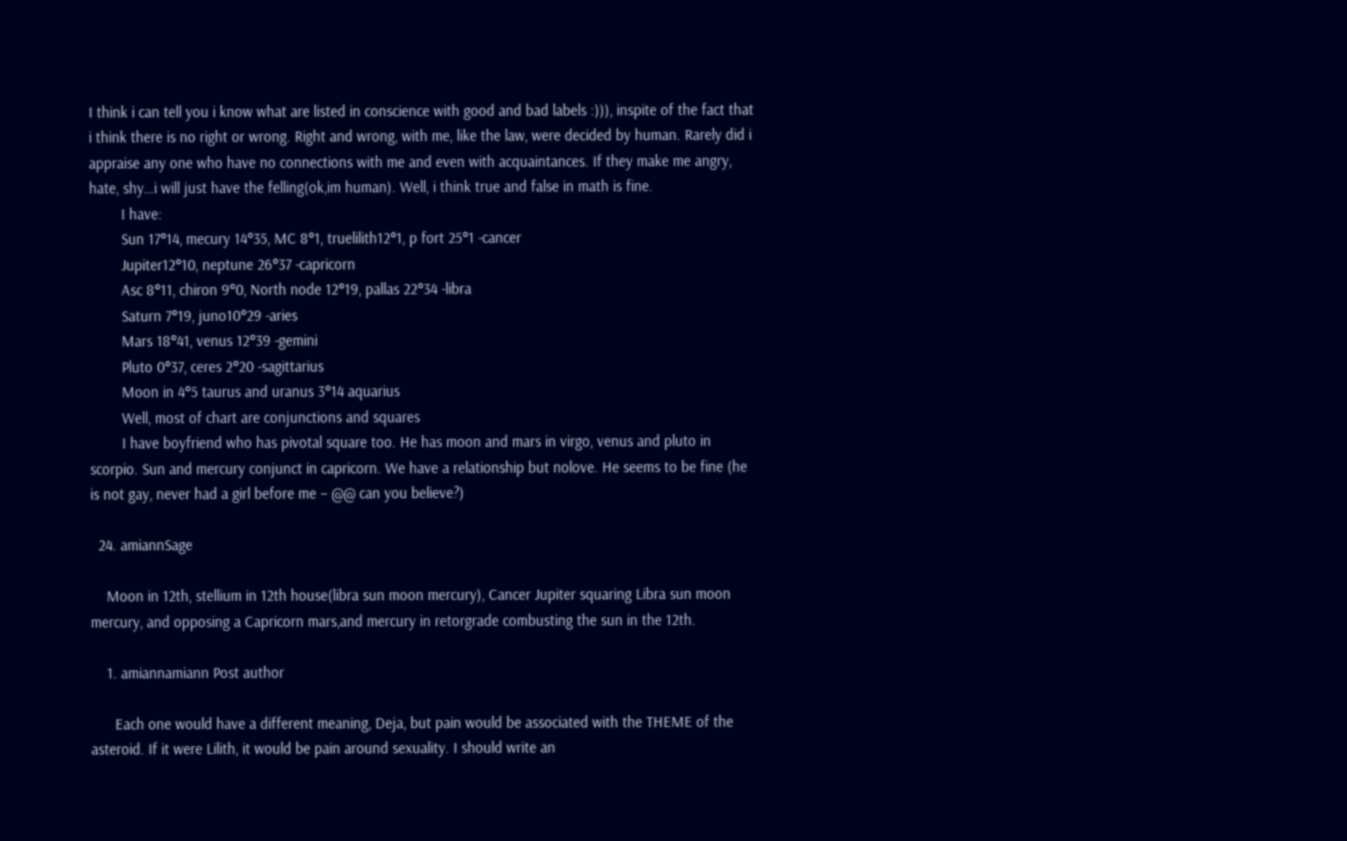I think i can tell you i know what are listed in conscience with good and bad labels :))), inspite of the fact that i think there is no right or wrong. Right and wrong, with me, like the law, were decided by human. Rarely did i appraise any one who have no connections with me and even with acquaintances. If they make me angry, hate, shy…i will just have the felling(ok,im human). Well, i think true and false in math is fine.
        I have:
        Sun 17°14, mecury 14°35, MC 8°1, truelilith12°1, p fort 25°1 -cancer
        Jupiter12°10, neptune 26°37 -capricorn
        Asc 8°11, chiron 9°0, North node 12°19, pallas 22°34 -libra
        Saturn 7°19, juno10°29 -aries
        Mars 18°41, venus 12°39 -gemini
        Pluto 0°37, ceres 2°20 -sagittarius
        Moon in 4°5 taurus and uranus 3°14 aquarius
        Well, most of chart are conjunctions and squares
        I have boyfriend who has pivotal square too. He has moon and mars in virgo, venus and pluto in scorpio. Sun and mercury conjunct in capricorn. We have a relationship but nolove. He seems to be fine (he is not gay, never had a girl before me – @@ can you believe?)

  24. amiannSage

    Moon in 12th, stellium in 12th house(libra sun moon mercury), Cancer Jupiter squaring Libra sun moon mercury, and opposing a Capricorn mars,and mercury in retorgrade combusting the sun in the 12th.

    1. amiannamiann Post author

      Each one would have a different meaning, Deja, but pain would be associated with the THEME of the asteroid. If it were Lilith, it would be pain around sexuality. I should write an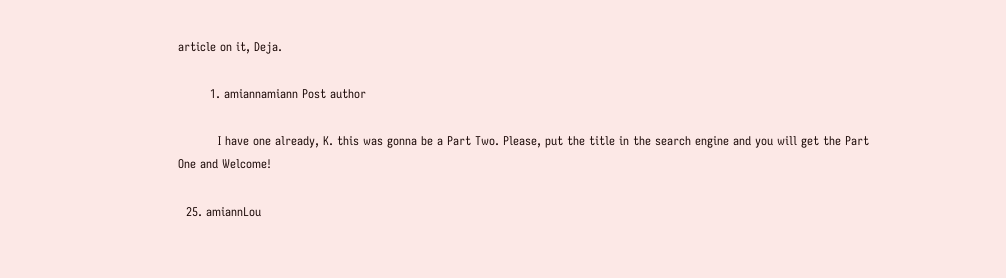article on it, Deja.

        1. amiannamiann Post author

          I have one already, K. this was gonna be a Part Two. Please, put the title in the search engine and you will get the Part One and Welcome!

  25. amiannLou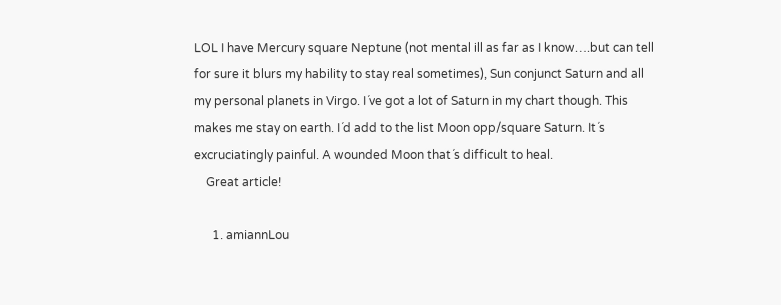LOL I have Mercury square Neptune (not mental ill as far as I know….but can tell for sure it blurs my hability to stay real sometimes), Sun conjunct Saturn and all my personal planets in Virgo. I´ve got a lot of Saturn in my chart though. This makes me stay on earth. I´d add to the list Moon opp/square Saturn. It´s excruciatingly painful. A wounded Moon that´s difficult to heal.
    Great article!

      1. amiannLou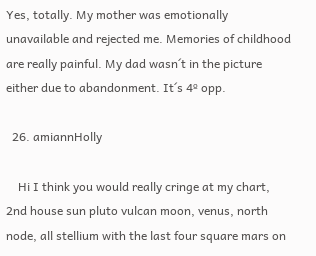Yes, totally. My mother was emotionally unavailable and rejected me. Memories of childhood are really painful. My dad wasn´t in the picture either due to abandonment. It´s 4º opp.

  26. amiannHolly

    Hi I think you would really cringe at my chart, 2nd house sun pluto vulcan moon, venus, north node, all stellium with the last four square mars on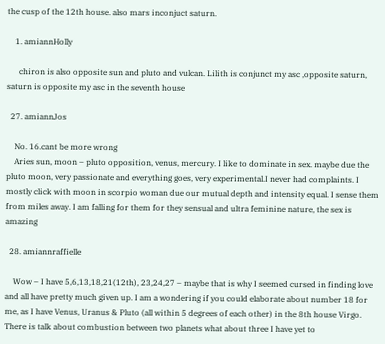the cusp of the 12th house. also mars inconjuct saturn.

    1. amiannHolly

      chiron is also opposite sun and pluto and vulcan. Lilith is conjunct my asc ,opposite saturn, saturn is opposite my asc in the seventh house

  27. amiannJos

    No. 16.cant be more wrong
    Aries sun, moon – pluto opposition, venus, mercury. I like to dominate in sex. maybe due the pluto moon, very passionate and everything goes, very experimental.I never had complaints. I mostly click with moon in scorpio woman due our mutual depth and intensity equal. I sense them from miles away. I am falling for them for they sensual and ultra feminine nature, the sex is amazing

  28. amiannraffielle

    Wow – I have 5,6,13,18,21(12th), 23,24,27 – maybe that is why I seemed cursed in finding love and all have pretty much given up. I am a wondering if you could elaborate about number 18 for me, as I have Venus, Uranus & Pluto (all within 5 degrees of each other) in the 8th house Virgo. There is talk about combustion between two planets what about three I have yet to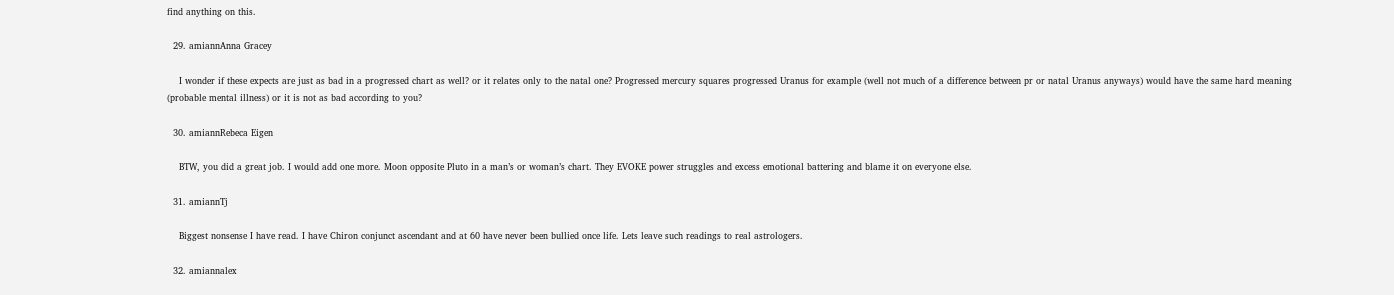find anything on this.

  29. amiannAnna Gracey

    I wonder if these expects are just as bad in a progressed chart as well? or it relates only to the natal one? Progressed mercury squares progressed Uranus for example (well not much of a difference between pr or natal Uranus anyways) would have the same hard meaning (probable mental illness) or it is not as bad according to you?

  30. amiannRebeca Eigen

    BTW, you did a great job. I would add one more. Moon opposite Pluto in a man’s or woman’s chart. They EVOKE power struggles and excess emotional battering and blame it on everyone else.

  31. amiannTj

    Biggest nonsense I have read. I have Chiron conjunct ascendant and at 60 have never been bullied once life. Lets leave such readings to real astrologers.

  32. amiannalex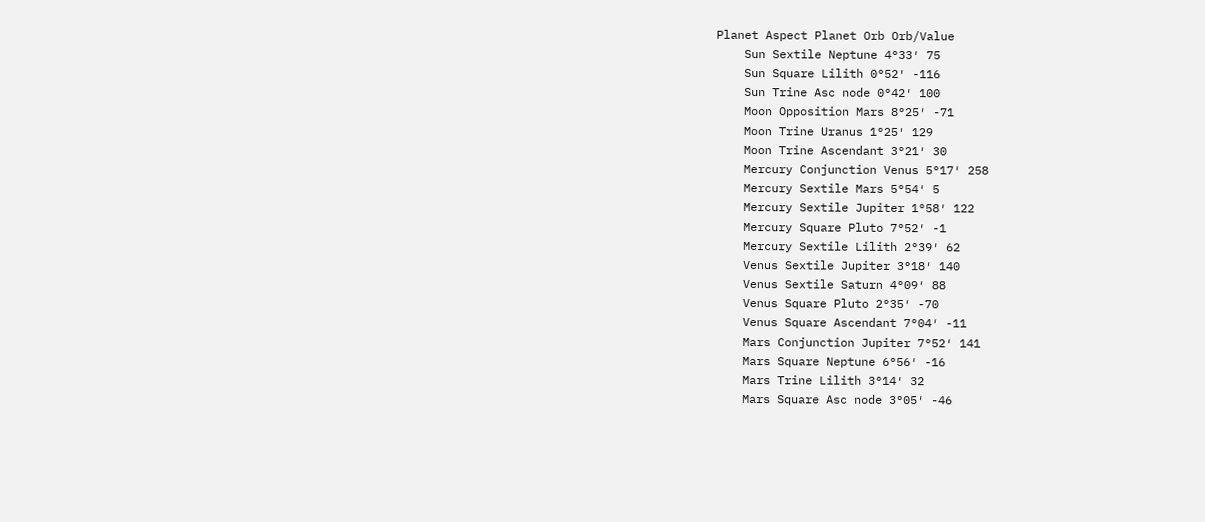Planet Aspect Planet Orb Orb/Value
    Sun Sextile Neptune 4°33′ 75
    Sun Square Lilith 0°52′ -116
    Sun Trine Asc node 0°42′ 100
    Moon Opposition Mars 8°25′ -71
    Moon Trine Uranus 1°25′ 129
    Moon Trine Ascendant 3°21′ 30
    Mercury Conjunction Venus 5°17′ 258
    Mercury Sextile Mars 5°54′ 5
    Mercury Sextile Jupiter 1°58′ 122
    Mercury Square Pluto 7°52′ -1
    Mercury Sextile Lilith 2°39′ 62
    Venus Sextile Jupiter 3°18′ 140
    Venus Sextile Saturn 4°09′ 88
    Venus Square Pluto 2°35′ -70
    Venus Square Ascendant 7°04′ -11
    Mars Conjunction Jupiter 7°52′ 141
    Mars Square Neptune 6°56′ -16
    Mars Trine Lilith 3°14′ 32
    Mars Square Asc node 3°05′ -46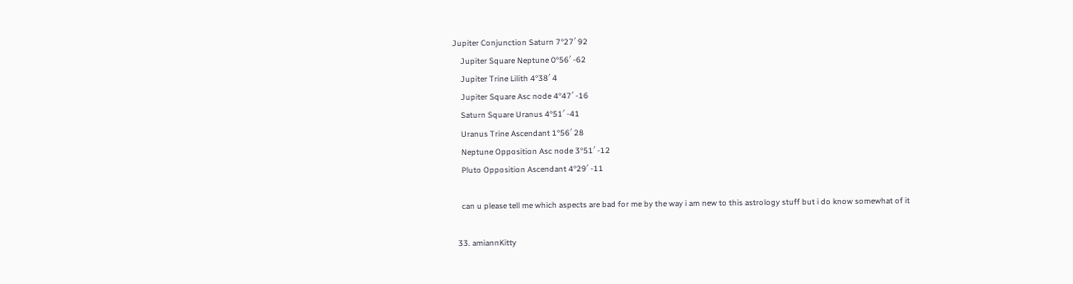Jupiter Conjunction Saturn 7°27′ 92
    Jupiter Square Neptune 0°56′ -62
    Jupiter Trine Lilith 4°38′ 4
    Jupiter Square Asc node 4°47′ -16
    Saturn Square Uranus 4°51′ -41
    Uranus Trine Ascendant 1°56′ 28
    Neptune Opposition Asc node 3°51′ -12
    Pluto Opposition Ascendant 4°29′ -11

    can u please tell me which aspects are bad for me by the way i am new to this astrology stuff but i do know somewhat of it

  33. amiannKitty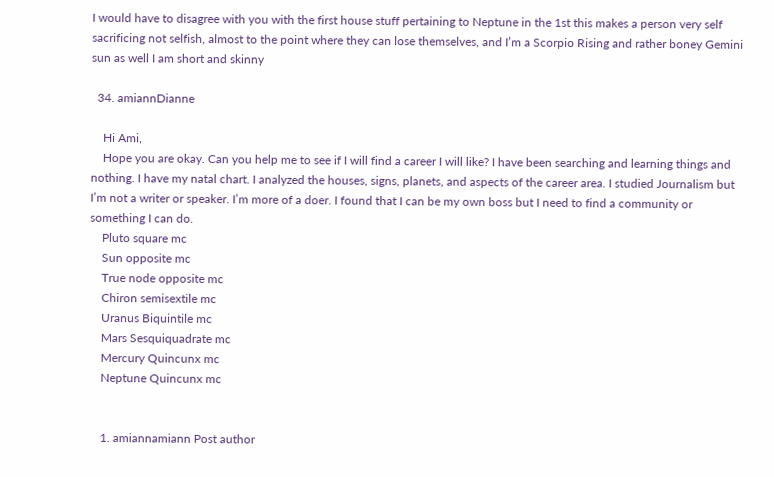I would have to disagree with you with the first house stuff pertaining to Neptune in the 1st this makes a person very self sacrificing not selfish, almost to the point where they can lose themselves, and I’m a Scorpio Rising and rather boney Gemini sun as well I am short and skinny

  34. amiannDianne

    Hi Ami,
    Hope you are okay. Can you help me to see if I will find a career I will like? I have been searching and learning things and nothing. I have my natal chart. I analyzed the houses, signs, planets, and aspects of the career area. I studied Journalism but I’m not a writer or speaker. I’m more of a doer. I found that I can be my own boss but I need to find a community or something I can do.
    Pluto square mc
    Sun opposite mc
    True node opposite mc
    Chiron semisextile mc
    Uranus Biquintile mc
    Mars Sesquiquadrate mc
    Mercury Quincunx mc
    Neptune Quincunx mc


    1. amiannamiann Post author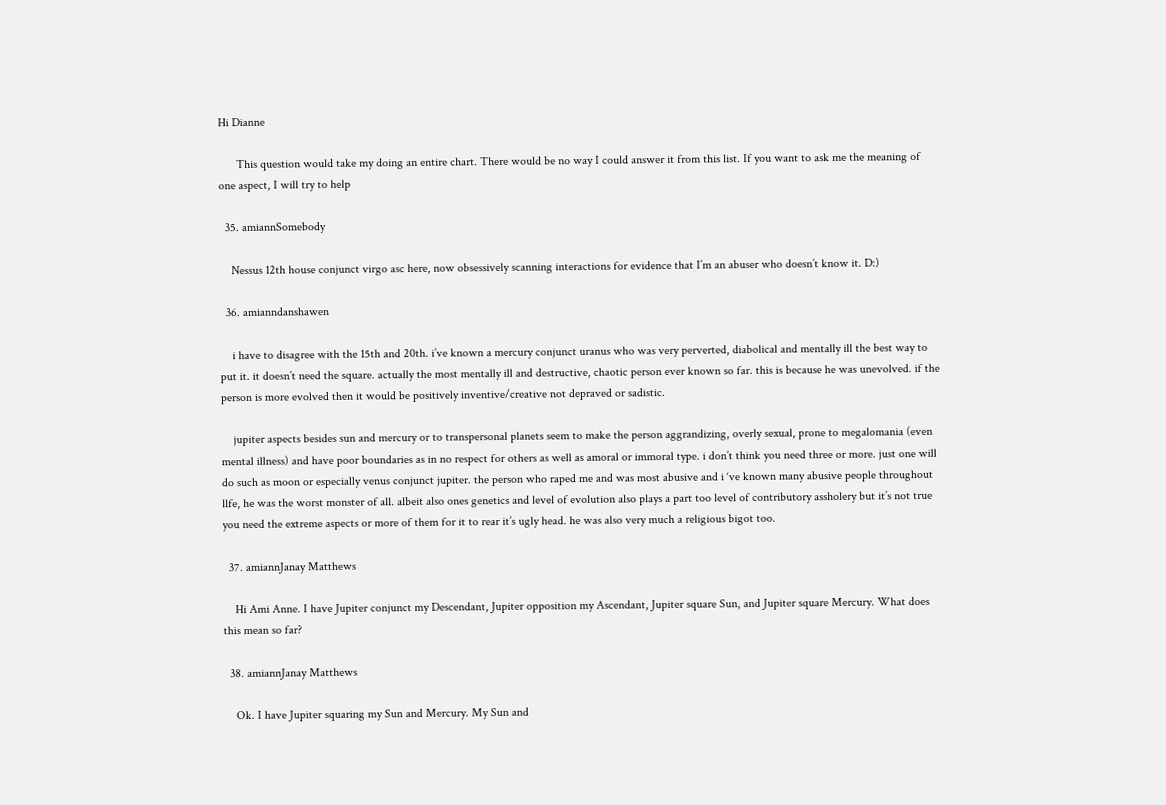Hi Dianne

      This question would take my doing an entire chart. There would be no way I could answer it from this list. If you want to ask me the meaning of one aspect, I will try to help

  35. amiannSomebody

    Nessus 12th house conjunct virgo asc here, now obsessively scanning interactions for evidence that I’m an abuser who doesn’t know it. D:)

  36. amianndanshawen

    i have to disagree with the 15th and 20th. i’ve known a mercury conjunct uranus who was very perverted, diabolical and mentally ill the best way to put it. it doesn’t need the square. actually the most mentally ill and destructive, chaotic person ever known so far. this is because he was unevolved. if the person is more evolved then it would be positively inventive/creative not depraved or sadistic.

    jupiter aspects besides sun and mercury or to transpersonal planets seem to make the person aggrandizing, overly sexual, prone to megalomania (even mental illness) and have poor boundaries as in no respect for others as well as amoral or immoral type. i don’t think you need three or more. just one will do such as moon or especially venus conjunct jupiter. the person who raped me and was most abusive and i ‘ve known many abusive people throughout llfe, he was the worst monster of all. albeit also ones genetics and level of evolution also plays a part too level of contributory assholery but it’s not true you need the extreme aspects or more of them for it to rear it’s ugly head. he was also very much a religious bigot too.

  37. amiannJanay Matthews

    Hi Ami Anne. I have Jupiter conjunct my Descendant, Jupiter opposition my Ascendant, Jupiter square Sun, and Jupiter square Mercury. What does this mean so far?

  38. amiannJanay Matthews

    Ok. I have Jupiter squaring my Sun and Mercury. My Sun and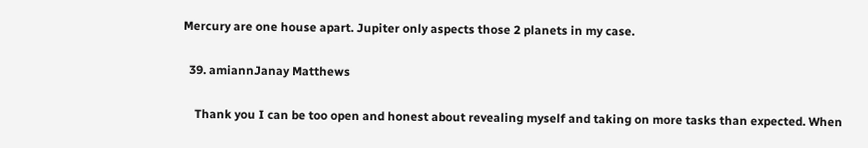Mercury are one house apart. Jupiter only aspects those 2 planets in my case.

  39. amiannJanay Matthews

    Thank you I can be too open and honest about revealing myself and taking on more tasks than expected. When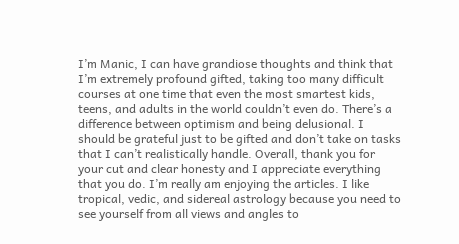I’m Manic, I can have grandiose thoughts and think that I’m extremely profound gifted, taking too many difficult courses at one time that even the most smartest kids, teens, and adults in the world couldn’t even do. There’s a difference between optimism and being delusional. I should be grateful just to be gifted and don’t take on tasks that I can’t realistically handle. Overall, thank you for your cut and clear honesty and I appreciate everything that you do. I’m really am enjoying the articles. I like tropical, vedic, and sidereal astrology because you need to see yourself from all views and angles to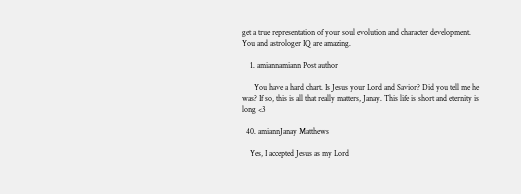get a true representation of your soul evolution and character development. You and astrologer IQ are amazing.

    1. amiannamiann Post author

      You have a hard chart. Is Jesus your Lord and Savior? Did you tell me he was? If so, this is all that really matters, Janay. This life is short and eternity is long <3

  40. amiannJanay Matthews

    Yes, I accepted Jesus as my Lord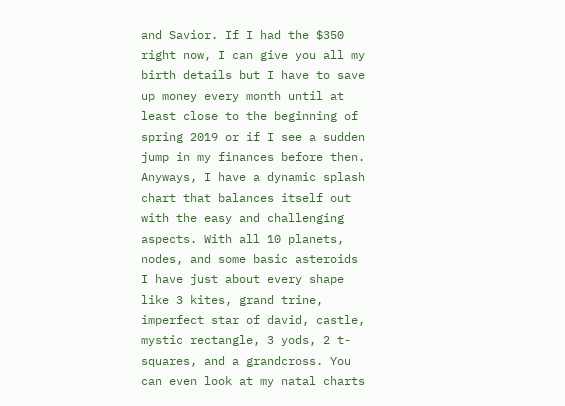and Savior. If I had the $350 right now, I can give you all my birth details but I have to save up money every month until at least close to the beginning of spring 2019 or if I see a sudden jump in my finances before then. Anyways, I have a dynamic splash chart that balances itself out with the easy and challenging aspects. With all 10 planets, nodes, and some basic asteroids I have just about every shape like 3 kites, grand trine, imperfect star of david, castle, mystic rectangle, 3 yods, 2 t-squares, and a grandcross. You can even look at my natal charts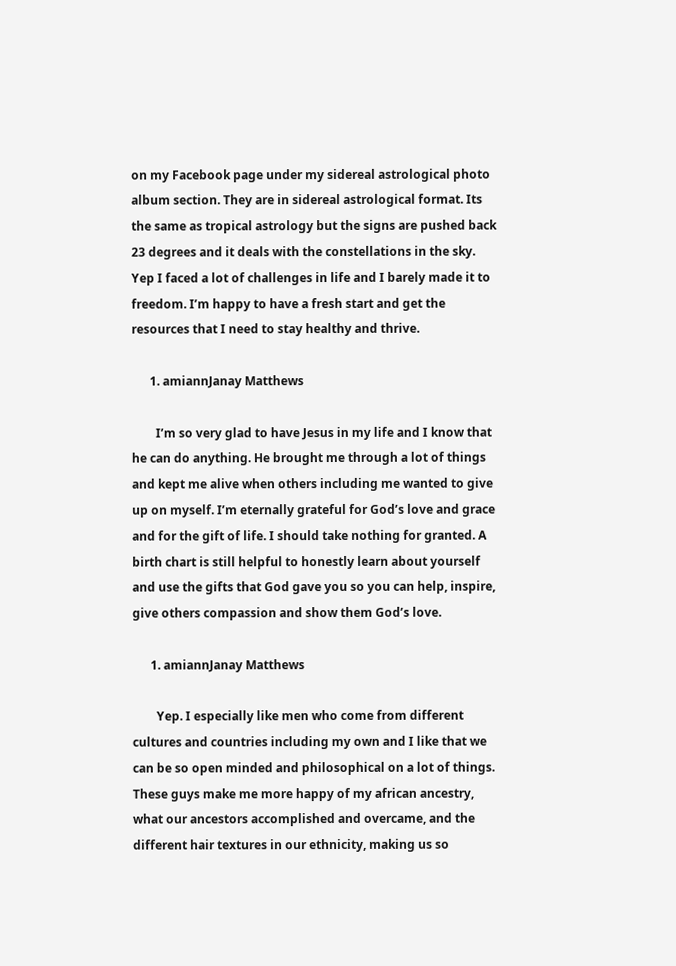on my Facebook page under my sidereal astrological photo album section. They are in sidereal astrological format. Its the same as tropical astrology but the signs are pushed back 23 degrees and it deals with the constellations in the sky. Yep I faced a lot of challenges in life and I barely made it to freedom. I’m happy to have a fresh start and get the resources that I need to stay healthy and thrive.

      1. amiannJanay Matthews

        I’m so very glad to have Jesus in my life and I know that he can do anything. He brought me through a lot of things and kept me alive when others including me wanted to give up on myself. I’m eternally grateful for God’s love and grace and for the gift of life. I should take nothing for granted. A birth chart is still helpful to honestly learn about yourself and use the gifts that God gave you so you can help, inspire, give others compassion and show them God’s love.

      1. amiannJanay Matthews

        Yep. I especially like men who come from different cultures and countries including my own and I like that we can be so open minded and philosophical on a lot of things. These guys make me more happy of my african ancestry, what our ancestors accomplished and overcame, and the different hair textures in our ethnicity, making us so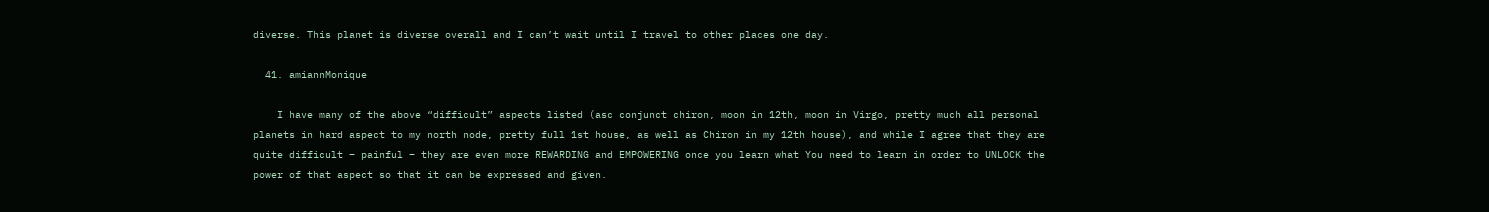diverse. This planet is diverse overall and I can’t wait until I travel to other places one day.

  41. amiannMonique

    I have many of the above “difficult” aspects listed (asc conjunct chiron, moon in 12th, moon in Virgo, pretty much all personal planets in hard aspect to my north node, pretty full 1st house, as well as Chiron in my 12th house), and while I agree that they are quite difficult – painful – they are even more REWARDING and EMPOWERING once you learn what You need to learn in order to UNLOCK the power of that aspect so that it can be expressed and given.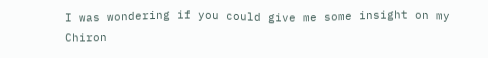I was wondering if you could give me some insight on my Chiron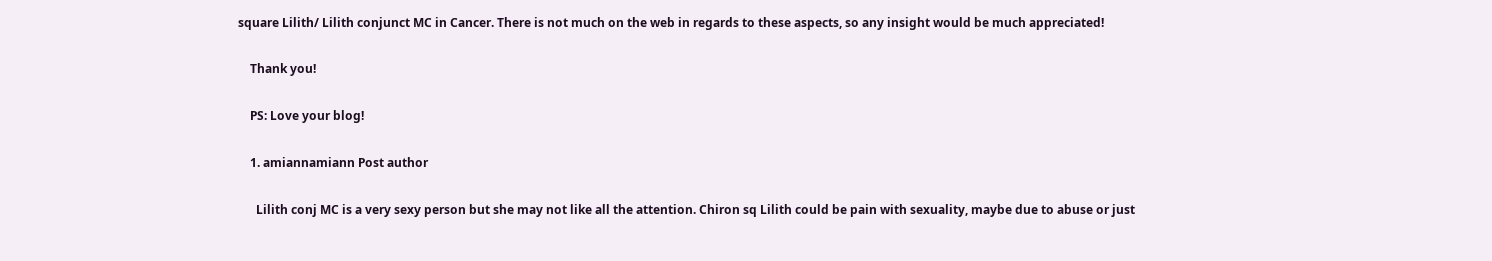square Lilith/ Lilith conjunct MC in Cancer. There is not much on the web in regards to these aspects, so any insight would be much appreciated!

    Thank you!

    PS: Love your blog!

    1. amiannamiann Post author

      Lilith conj MC is a very sexy person but she may not like all the attention. Chiron sq Lilith could be pain with sexuality, maybe due to abuse or just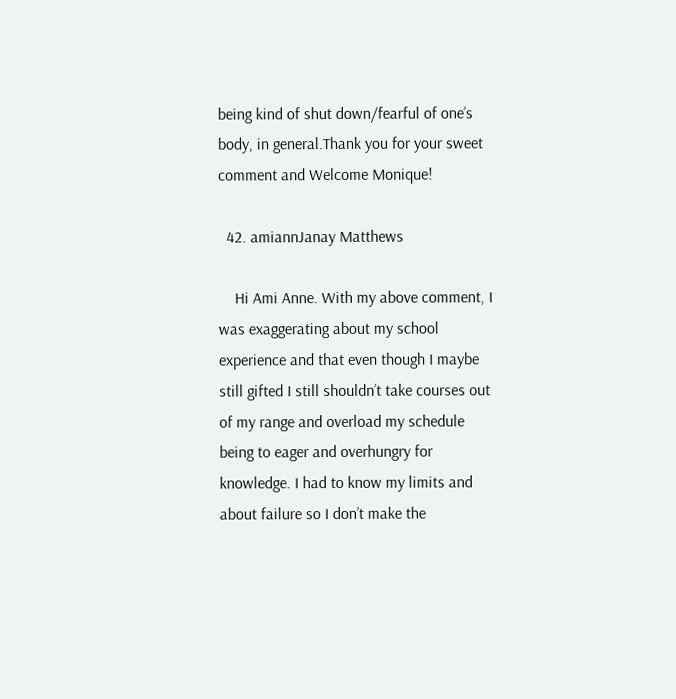being kind of shut down/fearful of one’s body, in general.Thank you for your sweet comment and Welcome Monique!

  42. amiannJanay Matthews

    Hi Ami Anne. With my above comment, I was exaggerating about my school experience and that even though I maybe still gifted I still shouldn’t take courses out of my range and overload my schedule being to eager and overhungry for knowledge. I had to know my limits and about failure so I don’t make the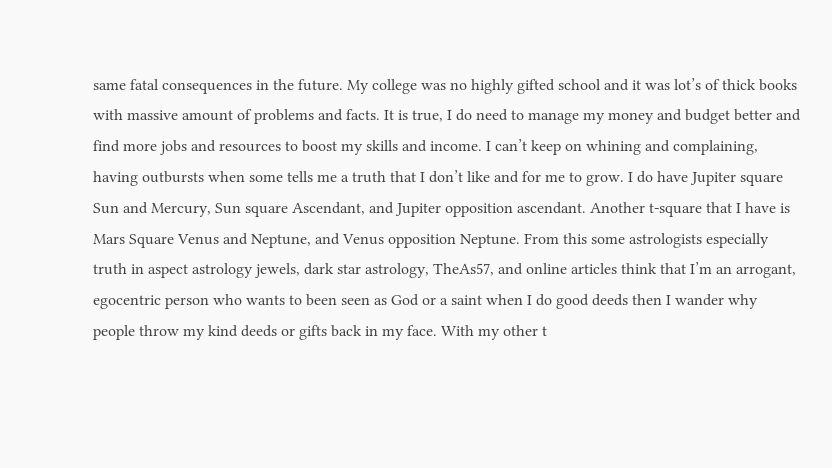same fatal consequences in the future. My college was no highly gifted school and it was lot’s of thick books with massive amount of problems and facts. It is true, I do need to manage my money and budget better and find more jobs and resources to boost my skills and income. I can’t keep on whining and complaining, having outbursts when some tells me a truth that I don’t like and for me to grow. I do have Jupiter square Sun and Mercury, Sun square Ascendant, and Jupiter opposition ascendant. Another t-square that I have is Mars Square Venus and Neptune, and Venus opposition Neptune. From this some astrologists especially truth in aspect astrology jewels, dark star astrology, TheAs57, and online articles think that I’m an arrogant, egocentric person who wants to been seen as God or a saint when I do good deeds then I wander why people throw my kind deeds or gifts back in my face. With my other t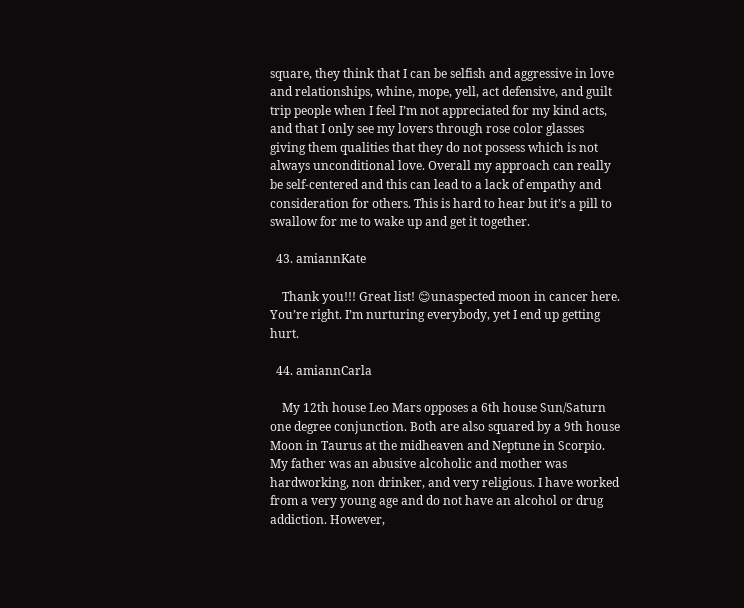square, they think that I can be selfish and aggressive in love and relationships, whine, mope, yell, act defensive, and guilt trip people when I feel I’m not appreciated for my kind acts, and that I only see my lovers through rose color glasses giving them qualities that they do not possess which is not always unconditional love. Overall my approach can really be self-centered and this can lead to a lack of empathy and consideration for others. This is hard to hear but it’s a pill to swallow for me to wake up and get it together.

  43. amiannKate

    Thank you!!! Great list! 😊unaspected moon in cancer here. You’re right. I’m nurturing everybody, yet I end up getting hurt.

  44. amiannCarla

    My 12th house Leo Mars opposes a 6th house Sun/Saturn one degree conjunction. Both are also squared by a 9th house Moon in Taurus at the midheaven and Neptune in Scorpio. My father was an abusive alcoholic and mother was hardworking, non drinker, and very religious. I have worked from a very young age and do not have an alcohol or drug addiction. However,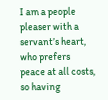I am a people pleaser with a servant’s heart, who prefers peace at all costs, so having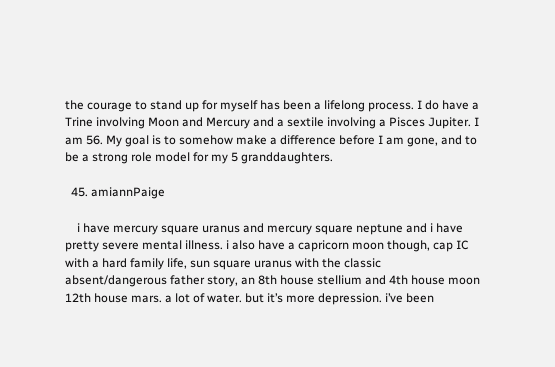the courage to stand up for myself has been a lifelong process. I do have a Trine involving Moon and Mercury and a sextile involving a Pisces Jupiter. I am 56. My goal is to somehow make a difference before I am gone, and to be a strong role model for my 5 granddaughters.

  45. amiannPaige

    i have mercury square uranus and mercury square neptune and i have pretty severe mental illness. i also have a capricorn moon though, cap IC with a hard family life, sun square uranus with the classic absent/dangerous father story, an 8th house stellium and 4th house moon 12th house mars. a lot of water. but it’s more depression. i’ve been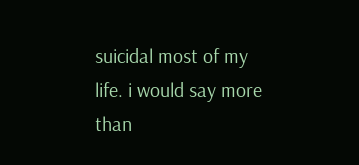suicidal most of my life. i would say more than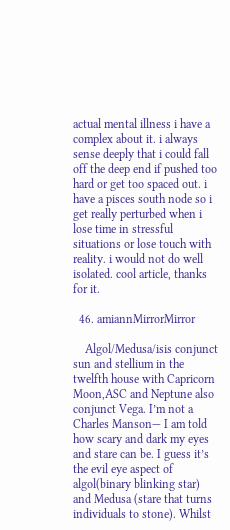actual mental illness i have a complex about it. i always sense deeply that i could fall off the deep end if pushed too hard or get too spaced out. i have a pisces south node so i get really perturbed when i lose time in stressful situations or lose touch with reality. i would not do well isolated. cool article, thanks for it.

  46. amiannMirrorMirror

    Algol/Medusa/isis conjunct sun and stellium in the twelfth house with Capricorn Moon,ASC and Neptune also conjunct Vega. I’m not a Charles Manson— I am told how scary and dark my eyes and stare can be. I guess it’s the evil eye aspect of algol(binary blinking star) and Medusa (stare that turns individuals to stone). Whilst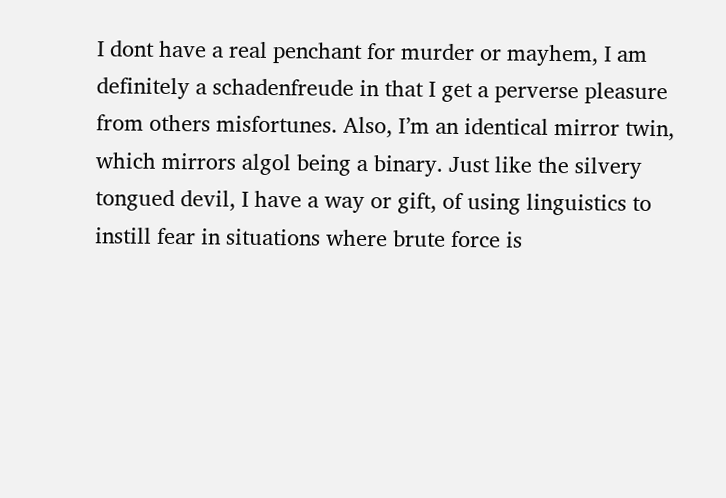I dont have a real penchant for murder or mayhem, I am definitely a schadenfreude in that I get a perverse pleasure from others misfortunes. Also, I’m an identical mirror twin, which mirrors algol being a binary. Just like the silvery tongued devil, I have a way or gift, of using linguistics to instill fear in situations where brute force is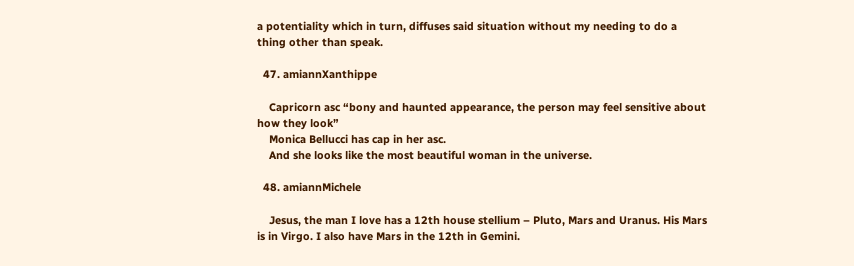a potentiality which in turn, diffuses said situation without my needing to do a thing other than speak.

  47. amiannXanthippe

    Capricorn asc “bony and haunted appearance, the person may feel sensitive about how they look”
    Monica Bellucci has cap in her asc.
    And she looks like the most beautiful woman in the universe.

  48. amiannMichele

    Jesus, the man I love has a 12th house stellium – Pluto, Mars and Uranus. His Mars is in Virgo. I also have Mars in the 12th in Gemini.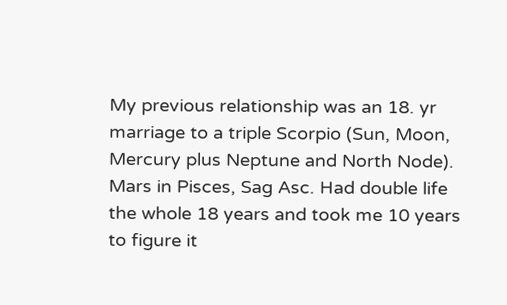My previous relationship was an 18. yr marriage to a triple Scorpio (Sun, Moon, Mercury plus Neptune and North Node). Mars in Pisces, Sag Asc. Had double life the whole 18 years and took me 10 years to figure it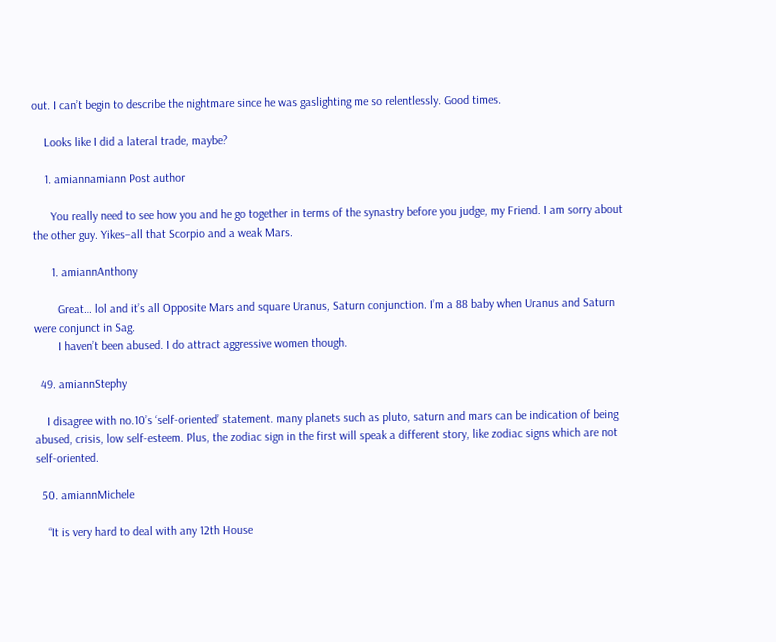out. I can’t begin to describe the nightmare since he was gaslighting me so relentlessly. Good times.

    Looks like I did a lateral trade, maybe?

    1. amiannamiann Post author

      You really need to see how you and he go together in terms of the synastry before you judge, my Friend. I am sorry about the other guy. Yikes–all that Scorpio and a weak Mars.

      1. amiannAnthony

        Great… lol and it’s all Opposite Mars and square Uranus, Saturn conjunction. I’m a 88 baby when Uranus and Saturn were conjunct in Sag.
        I haven’t been abused. I do attract aggressive women though.

  49. amiannStephy

    I disagree with no.10’s ‘self-oriented’ statement. many planets such as pluto, saturn and mars can be indication of being abused, crisis, low self-esteem. Plus, the zodiac sign in the first will speak a different story, like zodiac signs which are not self-oriented.

  50. amiannMichele

    “It is very hard to deal with any 12th House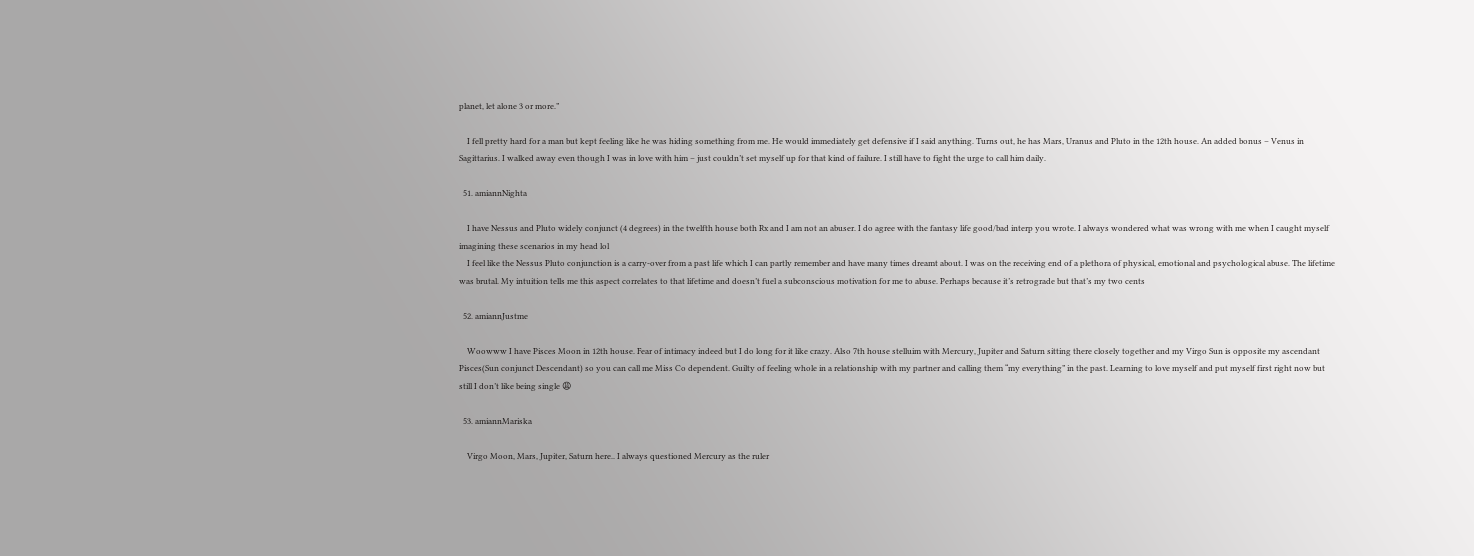planet, let alone 3 or more.”

    I fell pretty hard for a man but kept feeling like he was hiding something from me. He would immediately get defensive if I said anything. Turns out, he has Mars, Uranus and Pluto in the 12th house. An added bonus – Venus in Sagittarius. I walked away even though I was in love with him – just couldn’t set myself up for that kind of failure. I still have to fight the urge to call him daily.

  51. amiannNighta

    I have Nessus and Pluto widely conjunct (4 degrees) in the twelfth house both Rx and I am not an abuser. I do agree with the fantasy life good/bad interp you wrote. I always wondered what was wrong with me when I caught myself imagining these scenarios in my head lol
    I feel like the Nessus Pluto conjunction is a carry-over from a past life which I can partly remember and have many times dreamt about. I was on the receiving end of a plethora of physical, emotional and psychological abuse. The lifetime was brutal. My intuition tells me this aspect correlates to that lifetime and doesn’t fuel a subconscious motivation for me to abuse. Perhaps because it’s retrograde but that’s my two cents

  52. amiannJustme

    Woowww I have Pisces Moon in 12th house. Fear of intimacy indeed but I do long for it like crazy. Also 7th house stelluim with Mercury, Jupiter and Saturn sitting there closely together and my Virgo Sun is opposite my ascendant Pisces(Sun conjunct Descendant) so you can call me Miss Co dependent. Guilty of feeling whole in a relationship with my partner and calling them “my everything” in the past. Learning to love myself and put myself first right now but still I don’t like being single 😩

  53. amiannMariska

    Virgo Moon, Mars, Jupiter, Saturn here.. I always questioned Mercury as the ruler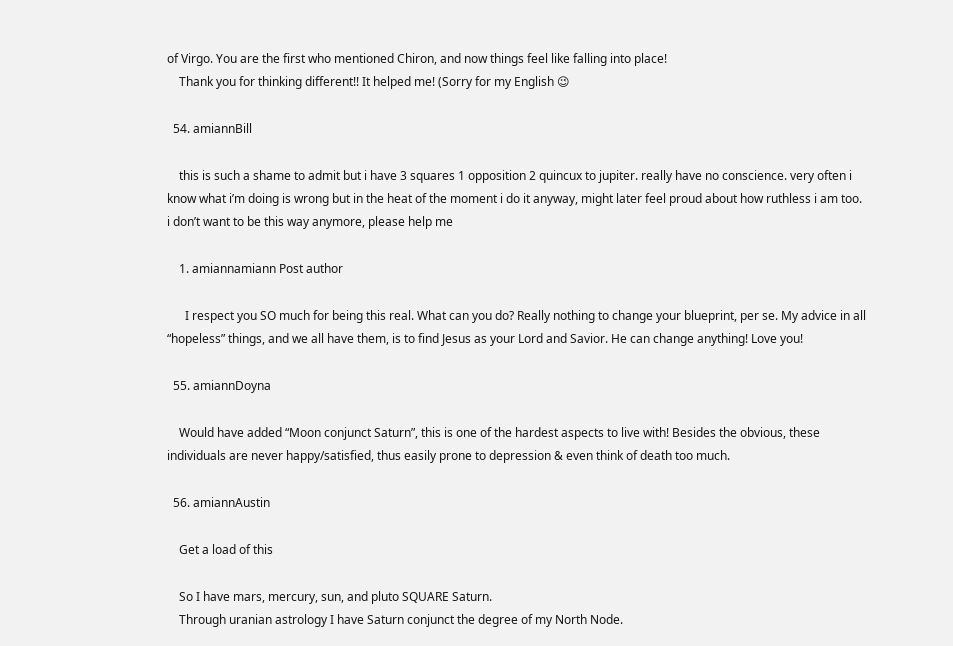of Virgo. You are the first who mentioned Chiron, and now things feel like falling into place!
    Thank you for thinking different!! It helped me! (Sorry for my English 😉

  54. amiannBill

    this is such a shame to admit but i have 3 squares 1 opposition 2 quincux to jupiter. really have no conscience. very often i know what i’m doing is wrong but in the heat of the moment i do it anyway, might later feel proud about how ruthless i am too. i don’t want to be this way anymore, please help me

    1. amiannamiann Post author

      I respect you SO much for being this real. What can you do? Really nothing to change your blueprint, per se. My advice in all “hopeless” things, and we all have them, is to find Jesus as your Lord and Savior. He can change anything! Love you!

  55. amiannDoyna

    Would have added “Moon conjunct Saturn”, this is one of the hardest aspects to live with! Besides the obvious, these individuals are never happy/satisfied, thus easily prone to depression & even think of death too much.

  56. amiannAustin

    Get a load of this

    So I have mars, mercury, sun, and pluto SQUARE Saturn.
    Through uranian astrology I have Saturn conjunct the degree of my North Node.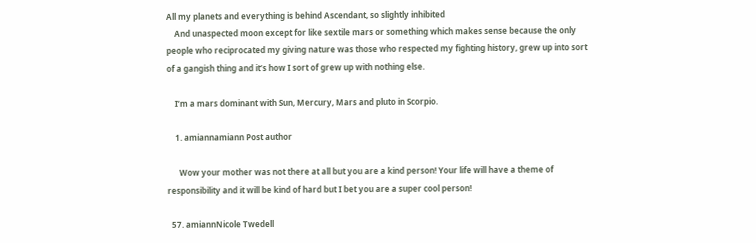All my planets and everything is behind Ascendant, so slightly inhibited
    And unaspected moon except for like sextile mars or something which makes sense because the only people who reciprocated my giving nature was those who respected my fighting history, grew up into sort of a gangish thing and it’s how I sort of grew up with nothing else.

    I’m a mars dominant with Sun, Mercury, Mars and pluto in Scorpio.

    1. amiannamiann Post author

      Wow your mother was not there at all but you are a kind person! Your life will have a theme of responsibility and it will be kind of hard but I bet you are a super cool person!

  57. amiannNicole Twedell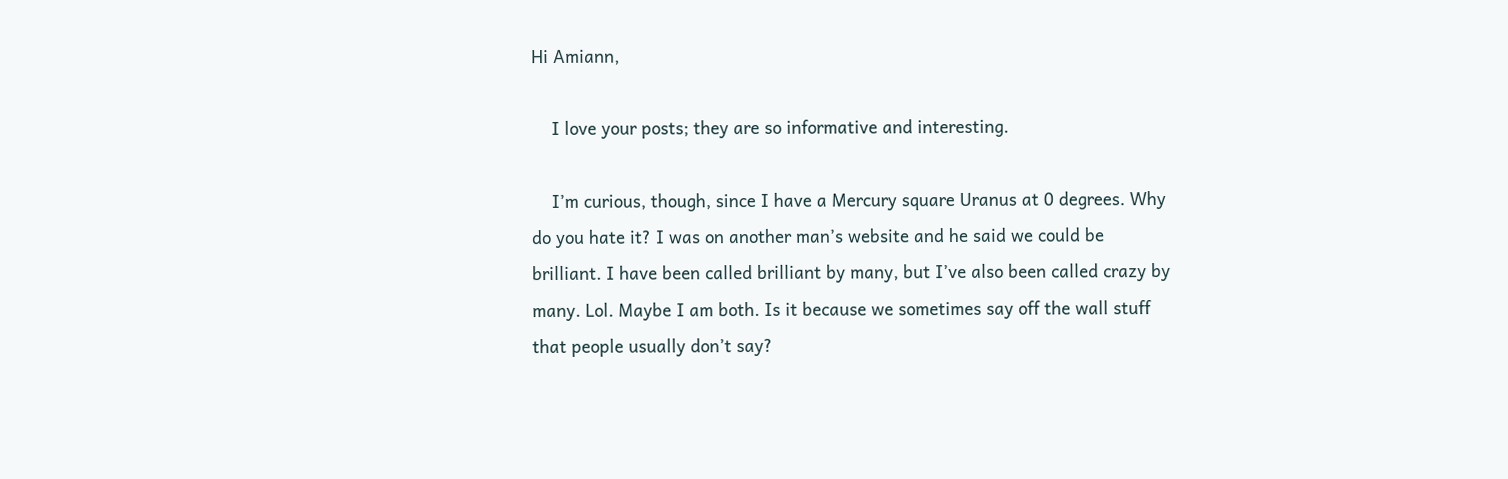Hi Amiann,

    I love your posts; they are so informative and interesting.

    I’m curious, though, since I have a Mercury square Uranus at 0 degrees. Why do you hate it? I was on another man’s website and he said we could be brilliant. I have been called brilliant by many, but I’ve also been called crazy by many. Lol. Maybe I am both. Is it because we sometimes say off the wall stuff that people usually don’t say?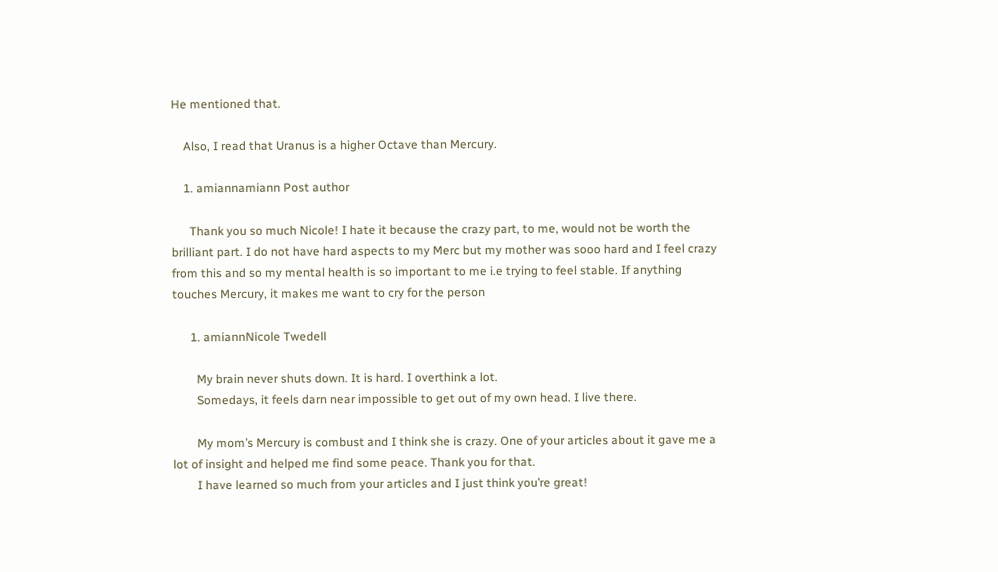He mentioned that.

    Also, I read that Uranus is a higher Octave than Mercury.

    1. amiannamiann Post author

      Thank you so much Nicole! I hate it because the crazy part, to me, would not be worth the brilliant part. I do not have hard aspects to my Merc but my mother was sooo hard and I feel crazy from this and so my mental health is so important to me i.e trying to feel stable. If anything touches Mercury, it makes me want to cry for the person

      1. amiannNicole Twedell

        My brain never shuts down. It is hard. I overthink a lot.
        Somedays, it feels darn near impossible to get out of my own head. I live there.

        My mom’s Mercury is combust and I think she is crazy. One of your articles about it gave me a lot of insight and helped me find some peace. Thank you for that.
        I have learned so much from your articles and I just think you’re great!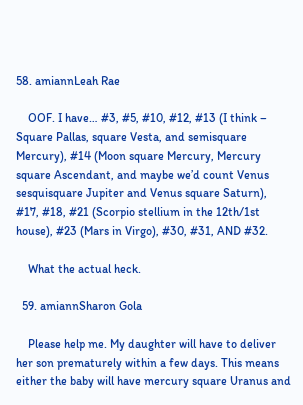58. amiannLeah Rae

    OOF. I have… #3, #5, #10, #12, #13 (I think – Square Pallas, square Vesta, and semisquare Mercury), #14 (Moon square Mercury, Mercury square Ascendant, and maybe we’d count Venus sesquisquare Jupiter and Venus square Saturn), #17, #18, #21 (Scorpio stellium in the 12th/1st house), #23 (Mars in Virgo), #30, #31, AND #32.

    What the actual heck.

  59. amiannSharon Gola

    Please help me. My daughter will have to deliver her son prematurely within a few days. This means either the baby will have mercury square Uranus and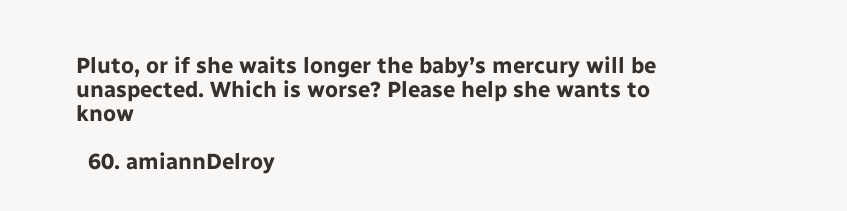Pluto, or if she waits longer the baby’s mercury will be unaspected. Which is worse? Please help she wants to know

  60. amiannDelroy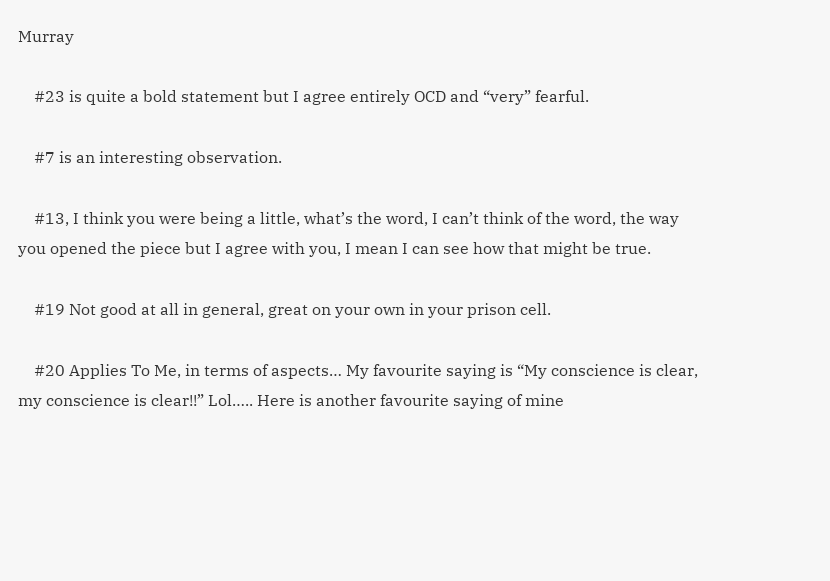Murray

    #23 is quite a bold statement but I agree entirely OCD and “very” fearful.

    #7 is an interesting observation.

    #13, I think you were being a little, what’s the word, I can’t think of the word, the way you opened the piece but I agree with you, I mean I can see how that might be true.

    #19 Not good at all in general, great on your own in your prison cell.

    #20 Applies To Me, in terms of aspects… My favourite saying is “My conscience is clear, my conscience is clear!!” Lol….. Here is another favourite saying of mine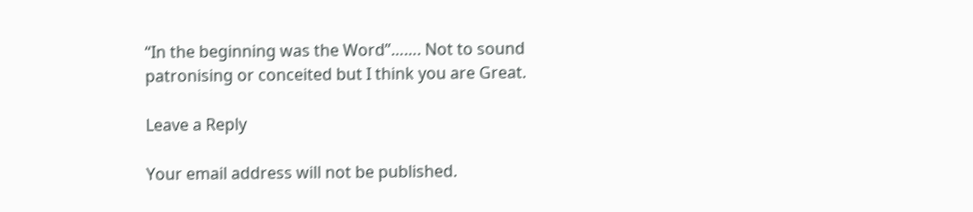“In the beginning was the Word”……. Not to sound patronising or conceited but I think you are Great.

Leave a Reply

Your email address will not be published.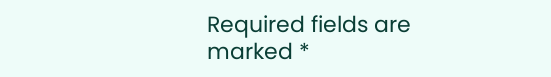Required fields are marked *